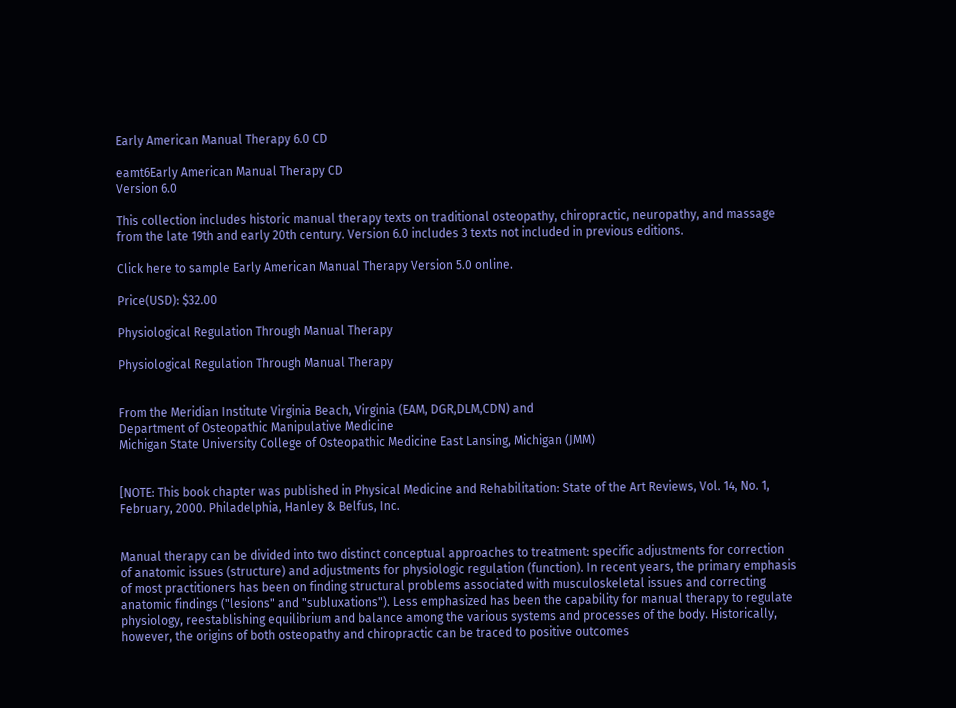Early American Manual Therapy 6.0 CD

eamt6Early American Manual Therapy CD
Version 6.0

This collection includes historic manual therapy texts on traditional osteopathy, chiropractic, neuropathy, and massage from the late 19th and early 20th century. Version 6.0 includes 3 texts not included in previous editions.

Click here to sample Early American Manual Therapy Version 5.0 online.

Price(USD): $32.00

Physiological Regulation Through Manual Therapy

Physiological Regulation Through Manual Therapy


From the Meridian Institute Virginia Beach, Virginia (EAM, DGR,DLM,CDN) and
Department of Osteopathic Manipulative Medicine
Michigan State University College of Osteopathic Medicine East Lansing, Michigan (JMM)


[NOTE: This book chapter was published in Physical Medicine and Rehabilitation: State of the Art Reviews, Vol. 14, No. 1, February, 2000. Philadelphia, Hanley & Belfus, Inc.


Manual therapy can be divided into two distinct conceptual approaches to treatment: specific adjustments for correction of anatomic issues (structure) and adjustments for physiologic regulation (function). In recent years, the primary emphasis of most practitioners has been on finding structural problems associated with musculoskeletal issues and correcting anatomic findings ("lesions" and "subluxations"). Less emphasized has been the capability for manual therapy to regulate physiology, reestablishing equilibrium and balance among the various systems and processes of the body. Historically, however, the origins of both osteopathy and chiropractic can be traced to positive outcomes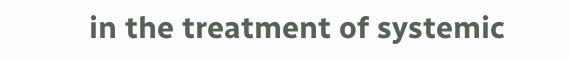in the treatment of systemic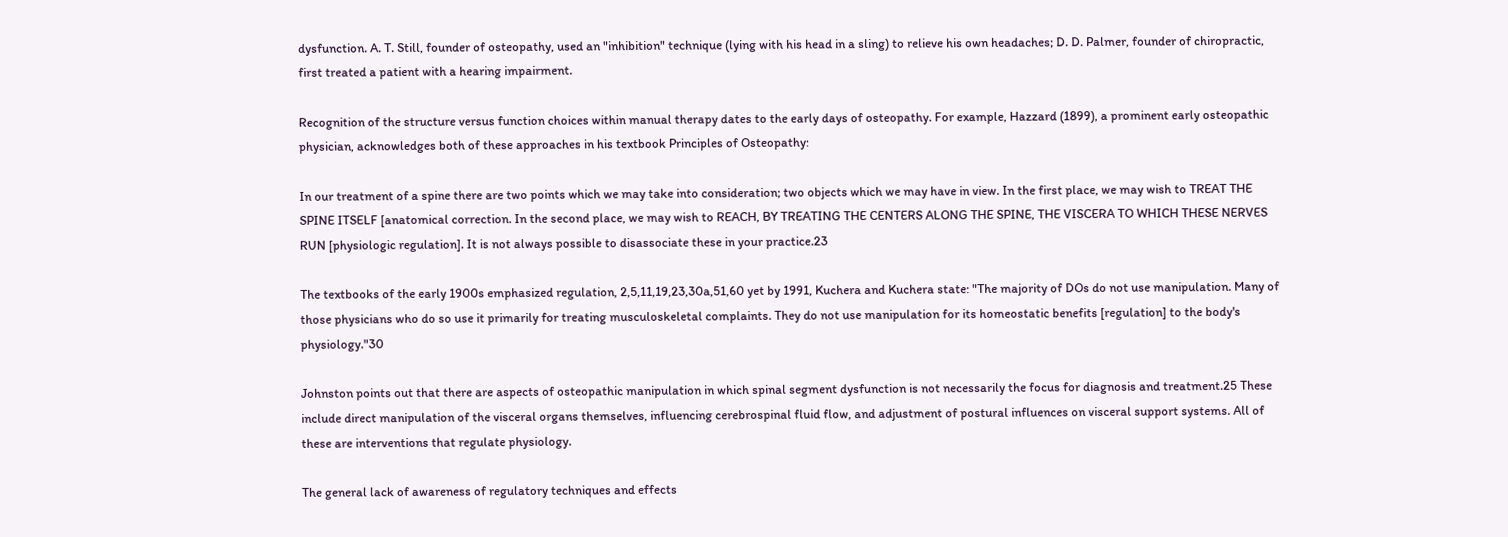dysfunction. A. T. Still, founder of osteopathy, used an "inhibition" technique (lying with his head in a sling) to relieve his own headaches; D. D. Palmer, founder of chiropractic, first treated a patient with a hearing impairment.

Recognition of the structure versus function choices within manual therapy dates to the early days of osteopathy. For example, Hazzard (1899), a prominent early osteopathic physician, acknowledges both of these approaches in his textbook Principles of Osteopathy:

In our treatment of a spine there are two points which we may take into consideration; two objects which we may have in view. In the first place, we may wish to TREAT THE SPINE ITSELF [anatomical correction. In the second place, we may wish to REACH, BY TREATING THE CENTERS ALONG THE SPINE, THE VISCERA TO WHICH THESE NERVES RUN [physiologic regulation]. It is not always possible to disassociate these in your practice.23

The textbooks of the early 1900s emphasized regulation, 2,5,11,19,23,30a,51,60 yet by 1991, Kuchera and Kuchera state: "The majority of DOs do not use manipulation. Many of those physicians who do so use it primarily for treating musculoskeletal complaints. They do not use manipulation for its homeostatic benefits [regulation] to the body's physiology."30

Johnston points out that there are aspects of osteopathic manipulation in which spinal segment dysfunction is not necessarily the focus for diagnosis and treatment.25 These include direct manipulation of the visceral organs themselves, influencing cerebrospinal fluid flow, and adjustment of postural influences on visceral support systems. All of these are interventions that regulate physiology.

The general lack of awareness of regulatory techniques and effects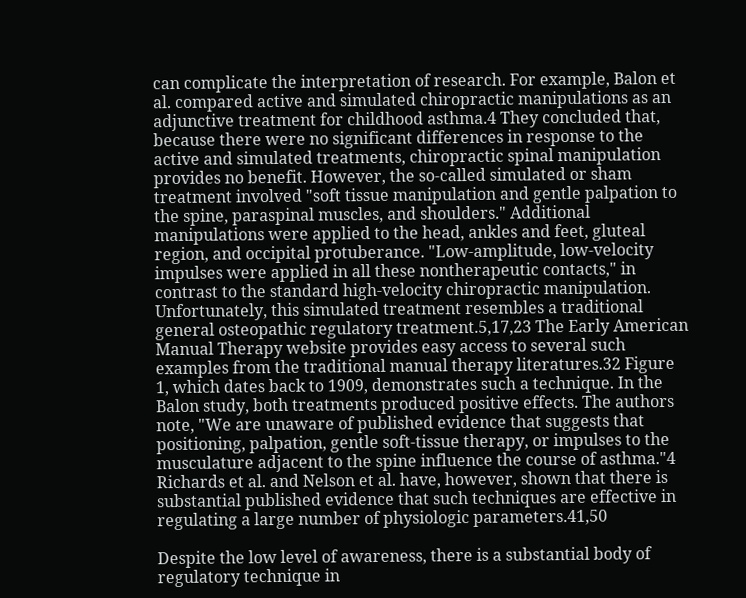can complicate the interpretation of research. For example, Balon et al. compared active and simulated chiropractic manipulations as an adjunctive treatment for childhood asthma.4 They concluded that, because there were no significant differences in response to the active and simulated treatments, chiropractic spinal manipulation provides no benefit. However, the so-called simulated or sham treatment involved "soft tissue manipulation and gentle palpation to the spine, paraspinal muscles, and shoulders." Additional manipulations were applied to the head, ankles and feet, gluteal region, and occipital protuberance. "Low-amplitude, low-velocity impulses were applied in all these nontherapeutic contacts," in contrast to the standard high-velocity chiropractic manipulation. Unfortunately, this simulated treatment resembles a traditional general osteopathic regulatory treatment.5,17,23 The Early American Manual Therapy website provides easy access to several such examples from the traditional manual therapy literatures.32 Figure 1, which dates back to 1909, demonstrates such a technique. In the Balon study, both treatments produced positive effects. The authors note, "We are unaware of published evidence that suggests that positioning, palpation, gentle soft-tissue therapy, or impulses to the
musculature adjacent to the spine influence the course of asthma."4 Richards et al. and Nelson et al. have, however, shown that there is substantial published evidence that such techniques are effective in regulating a large number of physiologic parameters.41,50

Despite the low level of awareness, there is a substantial body of regulatory technique in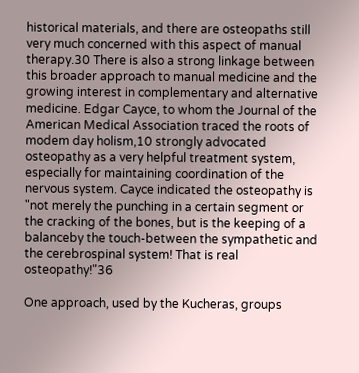historical materials, and there are osteopaths still very much concerned with this aspect of manual therapy.30 There is also a strong linkage between this broader approach to manual medicine and the growing interest in complementary and alternative medicine. Edgar Cayce, to whom the Journal of the American Medical Association traced the roots of modem day holism,10 strongly advocated osteopathy as a very helpful treatment system, especially for maintaining coordination of the nervous system. Cayce indicated the osteopathy is "not merely the punching in a certain segment or the cracking of the bones, but is the keeping of a balanceby the touch-between the sympathetic and the cerebrospinal system! That is real osteopathy!"36

One approach, used by the Kucheras, groups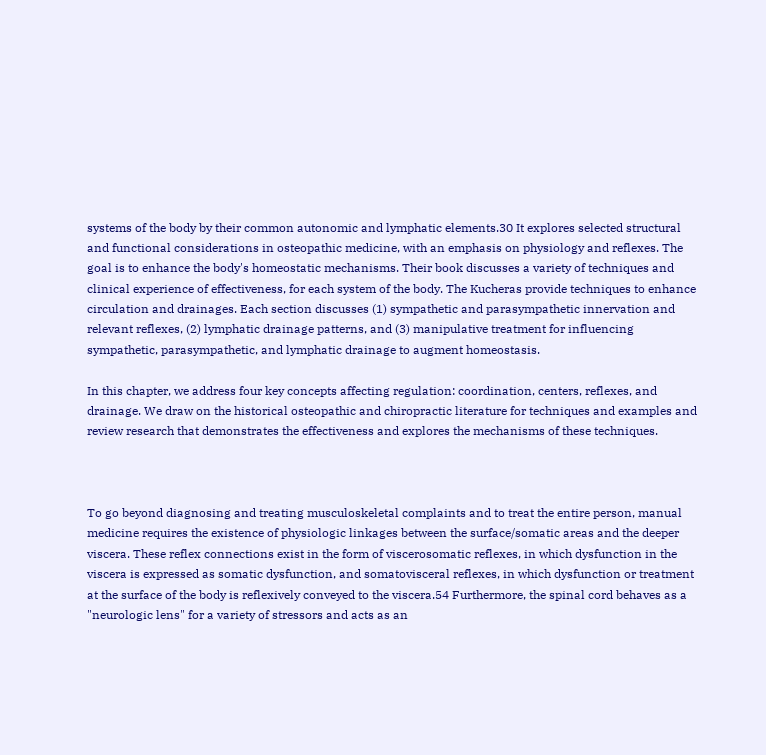systems of the body by their common autonomic and lymphatic elements.30 It explores selected structural and functional considerations in osteopathic medicine, with an emphasis on physiology and reflexes. The goal is to enhance the body's homeostatic mechanisms. Their book discusses a variety of techniques and clinical experience of effectiveness, for each system of the body. The Kucheras provide techniques to enhance circulation and drainages. Each section discusses (1) sympathetic and parasympathetic innervation and relevant reflexes, (2) lymphatic drainage patterns, and (3) manipulative treatment for influencing sympathetic, parasympathetic, and lymphatic drainage to augment homeostasis.

In this chapter, we address four key concepts affecting regulation: coordination, centers, reflexes, and drainage. We draw on the historical osteopathic and chiropractic literature for techniques and examples and review research that demonstrates the effectiveness and explores the mechanisms of these techniques.



To go beyond diagnosing and treating musculoskeletal complaints and to treat the entire person, manual medicine requires the existence of physiologic linkages between the surface/somatic areas and the deeper viscera. These reflex connections exist in the form of viscerosomatic reflexes, in which dysfunction in the viscera is expressed as somatic dysfunction, and somatovisceral reflexes, in which dysfunction or treatment at the surface of the body is reflexively conveyed to the viscera.54 Furthermore, the spinal cord behaves as a "neurologic lens" for a variety of stressors and acts as an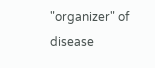"organizer" of disease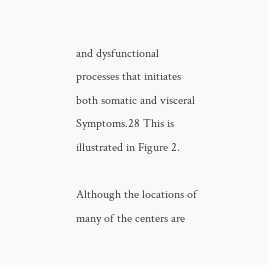and dysfunctional processes that initiates both somatic and visceral Symptoms.28 This is illustrated in Figure 2.

Although the locations of many of the centers are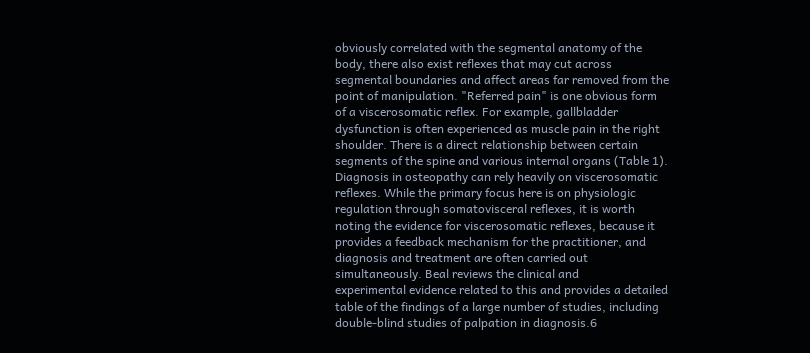obviously correlated with the segmental anatomy of the body, there also exist reflexes that may cut across segmental boundaries and affect areas far removed from the point of manipulation. "Referred pain" is one obvious form of a viscerosomatic reflex. For example, gallbladder dysfunction is often experienced as muscle pain in the right shoulder. There is a direct relationship between certain segments of the spine and various internal organs (Table 1). Diagnosis in osteopathy can rely heavily on viscerosomatic reflexes. While the primary focus here is on physiologic regulation through somatovisceral reflexes, it is worth noting the evidence for viscerosomatic reflexes, because it provides a feedback mechanism for the practitioner, and diagnosis and treatment are often carried out simultaneously. Beal reviews the clinical and
experimental evidence related to this and provides a detailed table of the findings of a large number of studies, including double-blind studies of palpation in diagnosis.6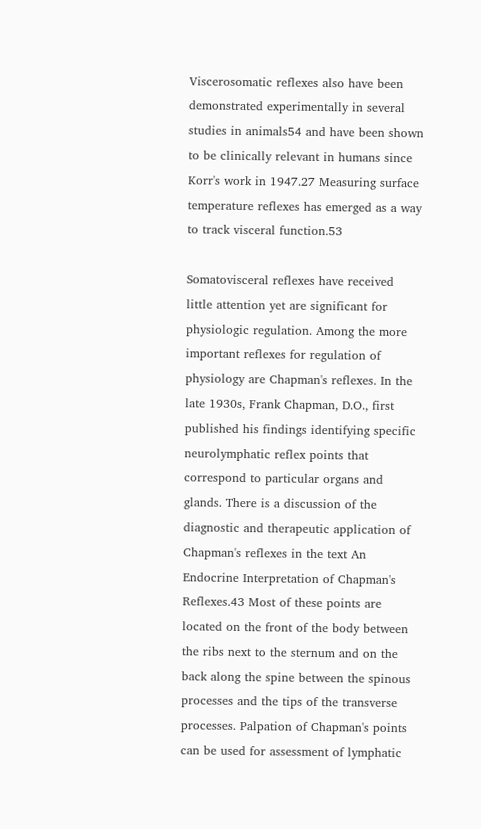Viscerosomatic reflexes also have been demonstrated experimentally in several studies in animals54 and have been shown to be clinically relevant in humans since Korr's work in 1947.27 Measuring surface temperature reflexes has emerged as a way to track visceral function.53

Somatovisceral reflexes have received little attention yet are significant for physiologic regulation. Among the more important reflexes for regulation of physiology are Chapman's reflexes. In the late 1930s, Frank Chapman, D.O., first published his findings identifying specific neurolymphatic reflex points that correspond to particular organs and glands. There is a discussion of the diagnostic and therapeutic application of Chapman's reflexes in the text An Endocrine Interpretation of Chapman's Reflexes.43 Most of these points are located on the front of the body between the ribs next to the sternum and on the back along the spine between the spinous processes and the tips of the transverse processes. Palpation of Chapman's points can be used for assessment of lymphatic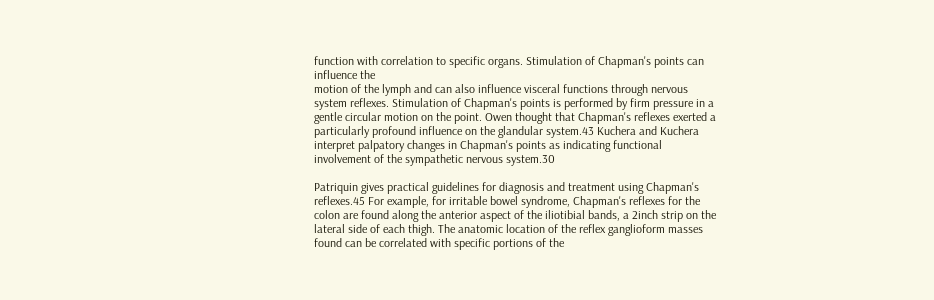function with correlation to specific organs. Stimulation of Chapman's points can influence the
motion of the lymph and can also influence visceral functions through nervous system reflexes. Stimulation of Chapman's points is performed by firm pressure in a gentle circular motion on the point. Owen thought that Chapman's reflexes exerted a particularly profound influence on the glandular system.43 Kuchera and Kuchera interpret palpatory changes in Chapman's points as indicating functional involvement of the sympathetic nervous system.30

Patriquin gives practical guidelines for diagnosis and treatment using Chapman's reflexes.45 For example, for irritable bowel syndrome, Chapman's reflexes for the colon are found along the anterior aspect of the iliotibial bands, a 2inch strip on the lateral side of each thigh. The anatomic location of the reflex ganglioform masses found can be correlated with specific portions of the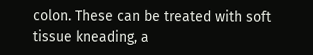colon. These can be treated with soft tissue kneading, a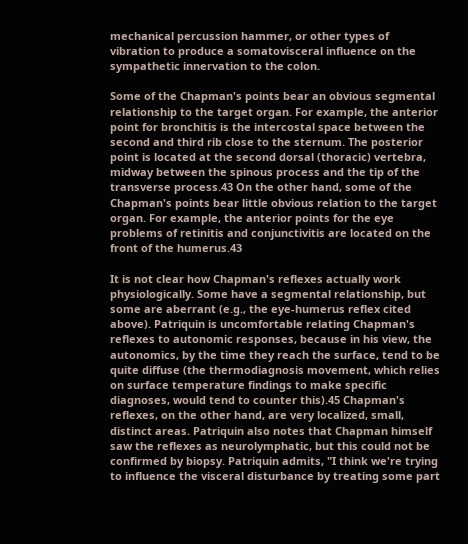mechanical percussion hammer, or other types of vibration to produce a somatovisceral influence on the sympathetic innervation to the colon.

Some of the Chapman's points bear an obvious segmental relationship to the target organ. For example, the anterior point for bronchitis is the intercostal space between the second and third rib close to the sternum. The posterior point is located at the second dorsal (thoracic) vertebra, midway between the spinous process and the tip of the transverse process.43 On the other hand, some of the Chapman's points bear little obvious relation to the target organ. For example, the anterior points for the eye problems of retinitis and conjunctivitis are located on the front of the humerus.43

It is not clear how Chapman's reflexes actually work physiologically. Some have a segmental relationship, but some are aberrant (e.g., the eye-humerus reflex cited above). Patriquin is uncomfortable relating Chapman's reflexes to autonomic responses, because in his view, the autonomics, by the time they reach the surface, tend to be quite diffuse (the thermodiagnosis movement, which relies on surface temperature findings to make specific diagnoses, would tend to counter this).45 Chapman's reflexes, on the other hand, are very localized, small, distinct areas. Patriquin also notes that Chapman himself saw the reflexes as neurolymphatic, but this could not be confirmed by biopsy. Patriquin admits, "I think we're trying to influence the visceral disturbance by treating some part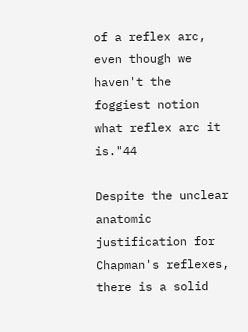of a reflex arc, even though we haven't the foggiest notion what reflex arc it is."44

Despite the unclear anatomic justification for Chapman's reflexes, there is a solid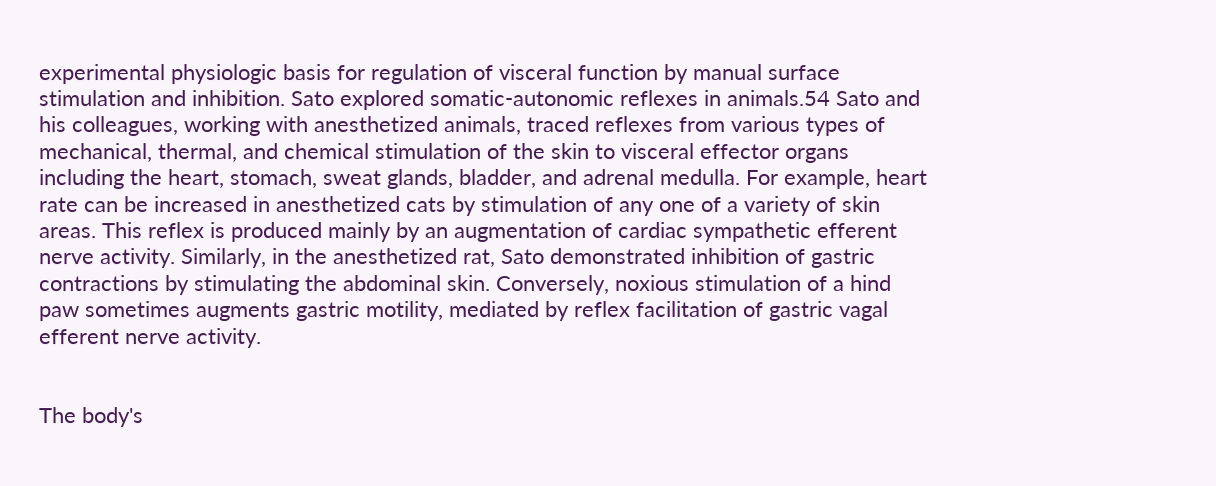experimental physiologic basis for regulation of visceral function by manual surface stimulation and inhibition. Sato explored somatic-autonomic reflexes in animals.54 Sato and his colleagues, working with anesthetized animals, traced reflexes from various types of mechanical, thermal, and chemical stimulation of the skin to visceral effector organs including the heart, stomach, sweat glands, bladder, and adrenal medulla. For example, heart rate can be increased in anesthetized cats by stimulation of any one of a variety of skin areas. This reflex is produced mainly by an augmentation of cardiac sympathetic efferent nerve activity. Similarly, in the anesthetized rat, Sato demonstrated inhibition of gastric contractions by stimulating the abdominal skin. Conversely, noxious stimulation of a hind paw sometimes augments gastric motility, mediated by reflex facilitation of gastric vagal efferent nerve activity.


The body's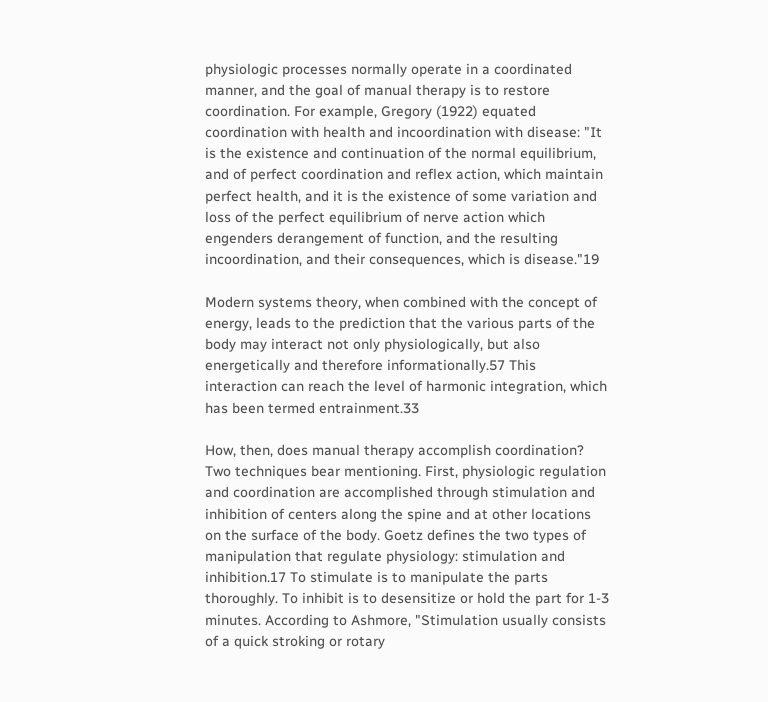physiologic processes normally operate in a coordinated manner, and the goal of manual therapy is to restore coordination. For example, Gregory (1922) equated coordination with health and incoordination with disease: "It is the existence and continuation of the normal equilibrium, and of perfect coordination and reflex action, which maintain perfect health, and it is the existence of some variation and loss of the perfect equilibrium of nerve action which engenders derangement of function, and the resulting incoordination, and their consequences, which is disease."19

Modern systems theory, when combined with the concept of energy, leads to the prediction that the various parts of the body may interact not only physiologically, but also energetically and therefore informationally.57 This interaction can reach the level of harmonic integration, which has been termed entrainment.33

How, then, does manual therapy accomplish coordination? Two techniques bear mentioning. First, physiologic regulation and coordination are accomplished through stimulation and inhibition of centers along the spine and at other locations on the surface of the body. Goetz defines the two types of manipulation that regulate physiology: stimulation and inhibition.17 To stimulate is to manipulate the parts thoroughly. To inhibit is to desensitize or hold the part for 1-3 minutes. According to Ashmore, "Stimulation usually consists of a quick stroking or rotary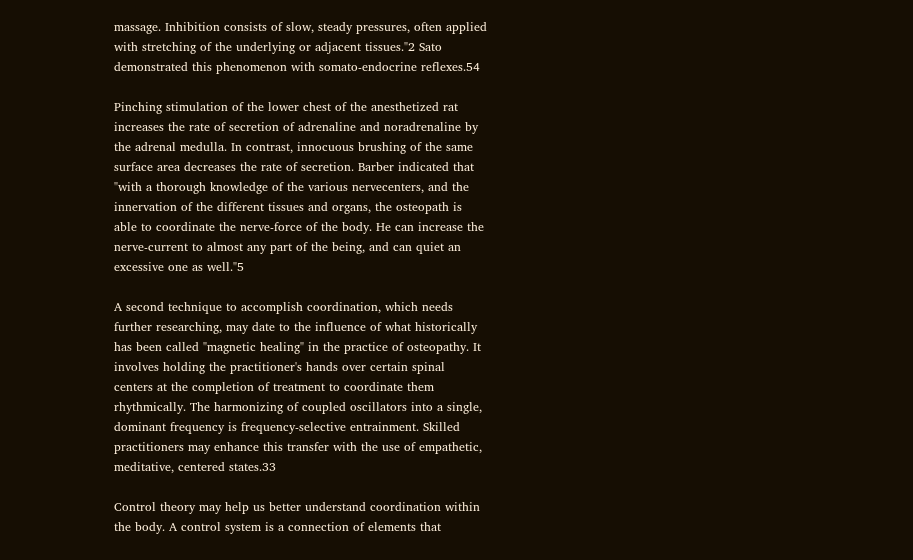massage. Inhibition consists of slow, steady pressures, often applied with stretching of the underlying or adjacent tissues."2 Sato demonstrated this phenomenon with somato-endocrine reflexes.54

Pinching stimulation of the lower chest of the anesthetized rat increases the rate of secretion of adrenaline and noradrenaline by the adrenal medulla. In contrast, innocuous brushing of the same surface area decreases the rate of secretion. Barber indicated that "with a thorough knowledge of the various nervecenters, and the innervation of the different tissues and organs, the osteopath is able to coordinate the nerve-force of the body. He can increase the nerve-current to almost any part of the being, and can quiet an excessive one as well."5

A second technique to accomplish coordination, which needs further researching, may date to the influence of what historically has been called "magnetic healing" in the practice of osteopathy. It involves holding the practitioner's hands over certain spinal centers at the completion of treatment to coordinate them rhythmically. The harmonizing of coupled oscillators into a single, dominant frequency is frequency-selective entrainment. Skilled practitioners may enhance this transfer with the use of empathetic, meditative, centered states.33

Control theory may help us better understand coordination within the body. A control system is a connection of elements that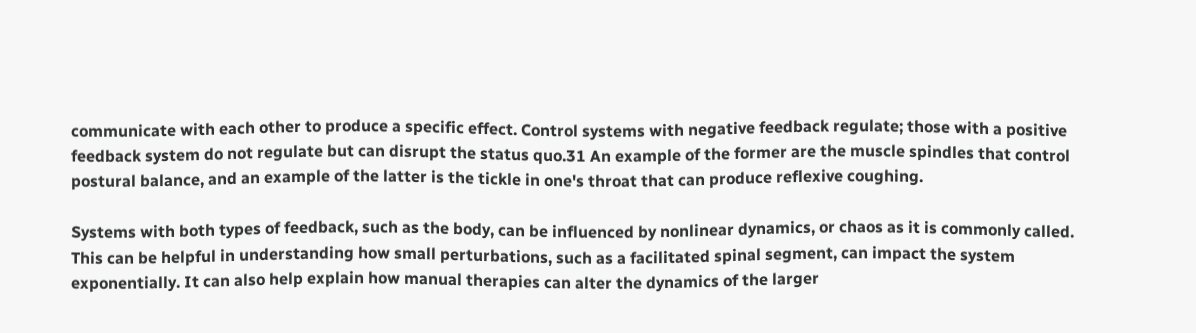communicate with each other to produce a specific effect. Control systems with negative feedback regulate; those with a positive feedback system do not regulate but can disrupt the status quo.31 An example of the former are the muscle spindles that control postural balance, and an example of the latter is the tickle in one's throat that can produce reflexive coughing.

Systems with both types of feedback, such as the body, can be influenced by nonlinear dynamics, or chaos as it is commonly called. This can be helpful in understanding how small perturbations, such as a facilitated spinal segment, can impact the system exponentially. It can also help explain how manual therapies can alter the dynamics of the larger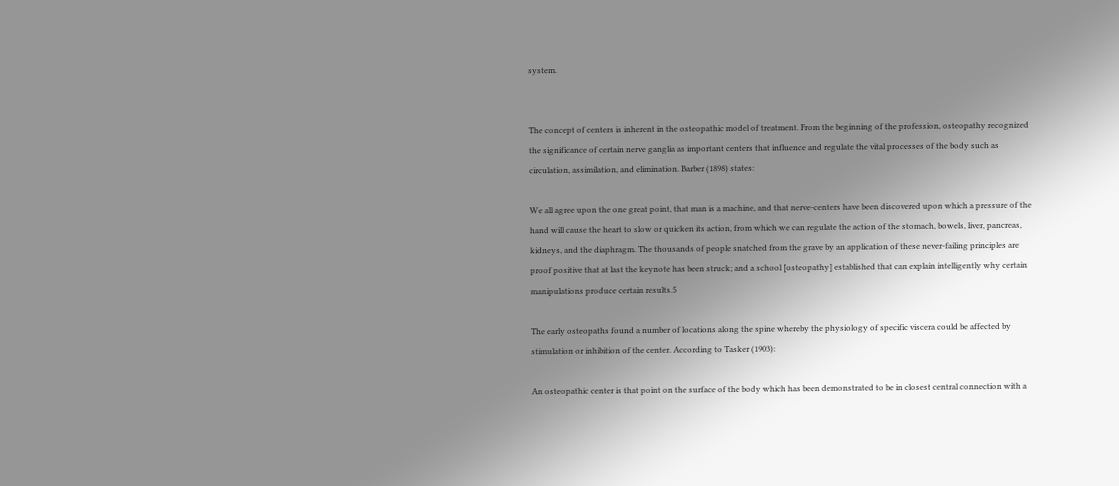system.


The concept of centers is inherent in the osteopathic model of treatment. From the beginning of the profession, osteopathy recognized the significance of certain nerve ganglia as important centers that influence and regulate the vital processes of the body such as circulation, assimilation, and elimination. Barber (1898) states:

We all agree upon the one great point, that man is a machine, and that nerve-centers have been discovered upon which a pressure of the hand will cause the heart to slow or quicken its action, from which we can regulate the action of the stomach, bowels, liver, pancreas, kidneys, and the diaphragm. The thousands of people snatched from the grave by an application of these never-failing principles are proof positive that at last the keynote has been struck; and a school [osteopathy] established that can explain intelligently why certain manipulations produce certain results.5

The early osteopaths found a number of locations along the spine whereby the physiology of specific viscera could be affected by stimulation or inhibition of the center. According to Tasker (1903):

An osteopathic center is that point on the surface of the body which has been demonstrated to be in closest central connection with a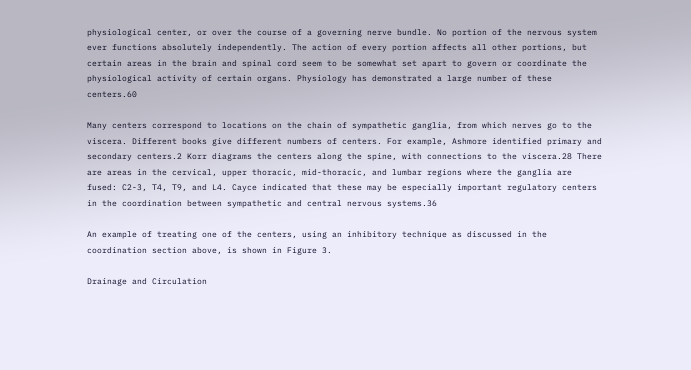physiological center, or over the course of a governing nerve bundle. No portion of the nervous system ever functions absolutely independently. The action of every portion affects all other portions, but certain areas in the brain and spinal cord seem to be somewhat set apart to govern or coordinate the physiological activity of certain organs. Physiology has demonstrated a large number of these centers.60

Many centers correspond to locations on the chain of sympathetic ganglia, from which nerves go to the viscera. Different books give different numbers of centers. For example, Ashmore identified primary and secondary centers.2 Korr diagrams the centers along the spine, with connections to the viscera.28 There are areas in the cervical, upper thoracic, mid-thoracic, and lumbar regions where the ganglia are fused: C2-3, T4, T9, and L4. Cayce indicated that these may be especially important regulatory centers in the coordination between sympathetic and central nervous systems.36

An example of treating one of the centers, using an inhibitory technique as discussed in the coordination section above, is shown in Figure 3.

Drainage and Circulation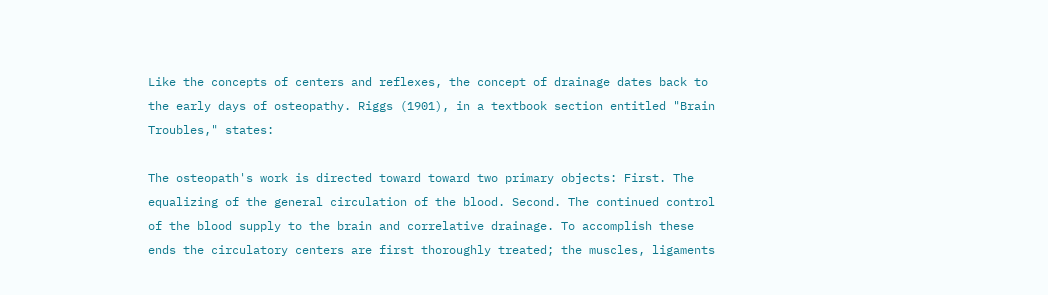Like the concepts of centers and reflexes, the concept of drainage dates back to the early days of osteopathy. Riggs (1901), in a textbook section entitled "Brain Troubles," states:

The osteopath's work is directed toward toward two primary objects: First. The equalizing of the general circulation of the blood. Second. The continued control of the blood supply to the brain and correlative drainage. To accomplish these ends the circulatory centers are first thoroughly treated; the muscles, ligaments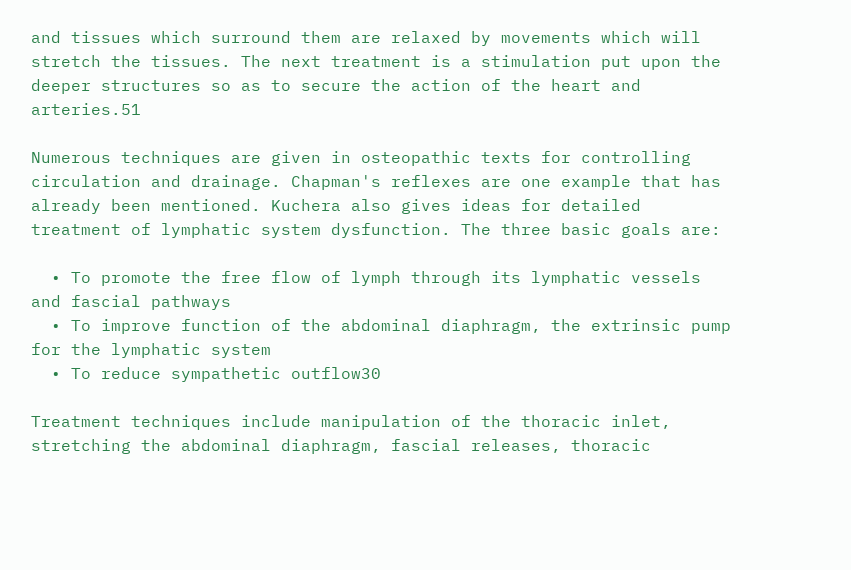and tissues which surround them are relaxed by movements which will stretch the tissues. The next treatment is a stimulation put upon the deeper structures so as to secure the action of the heart and arteries.51

Numerous techniques are given in osteopathic texts for controlling circulation and drainage. Chapman's reflexes are one example that has already been mentioned. Kuchera also gives ideas for detailed treatment of lymphatic system dysfunction. The three basic goals are:

  • To promote the free flow of lymph through its lymphatic vessels and fascial pathways
  • To improve function of the abdominal diaphragm, the extrinsic pump for the lymphatic system
  • To reduce sympathetic outflow30

Treatment techniques include manipulation of the thoracic inlet, stretching the abdominal diaphragm, fascial releases, thoracic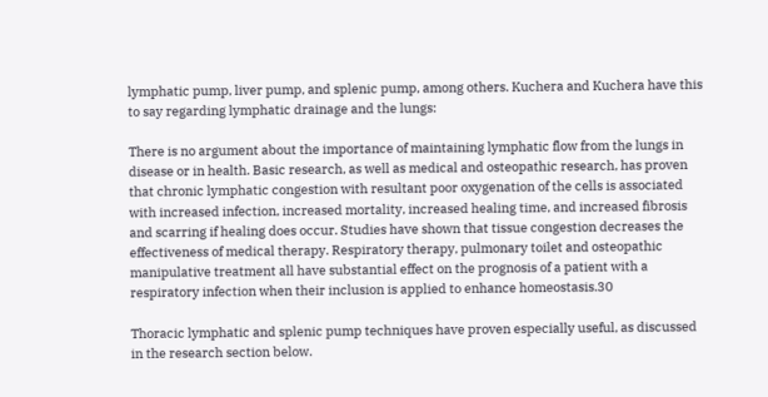lymphatic pump, liver pump, and splenic pump, among others. Kuchera and Kuchera have this to say regarding lymphatic drainage and the lungs:

There is no argument about the importance of maintaining lymphatic flow from the lungs in disease or in health. Basic research, as well as medical and osteopathic research, has proven that chronic lymphatic congestion with resultant poor oxygenation of the cells is associated with increased infection, increased mortality, increased healing time, and increased fibrosis and scarring if healing does occur. Studies have shown that tissue congestion decreases the effectiveness of medical therapy. Respiratory therapy, pulmonary toilet and osteopathic manipulative treatment all have substantial effect on the prognosis of a patient with a respiratory infection when their inclusion is applied to enhance homeostasis.30

Thoracic lymphatic and splenic pump techniques have proven especially useful, as discussed in the research section below.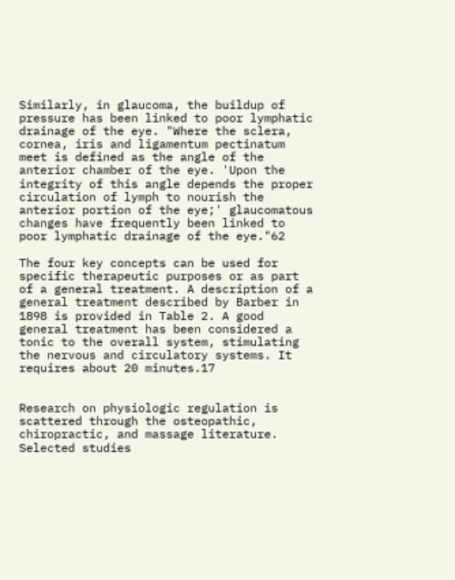Similarly, in glaucoma, the buildup of pressure has been linked to poor lymphatic drainage of the eye. "Where the sclera, cornea, iris and ligamentum pectinatum meet is defined as the angle of the anterior chamber of the eye. 'Upon the integrity of this angle depends the proper circulation of lymph to nourish the anterior portion of the eye;' glaucomatous changes have frequently been linked to poor lymphatic drainage of the eye."62

The four key concepts can be used for specific therapeutic purposes or as part of a general treatment. A description of a general treatment described by Barber in 1898 is provided in Table 2. A good general treatment has been considered a tonic to the overall system, stimulating the nervous and circulatory systems. It requires about 20 minutes.17


Research on physiologic regulation is scattered through the osteopathic, chiropractic, and massage literature. Selected studies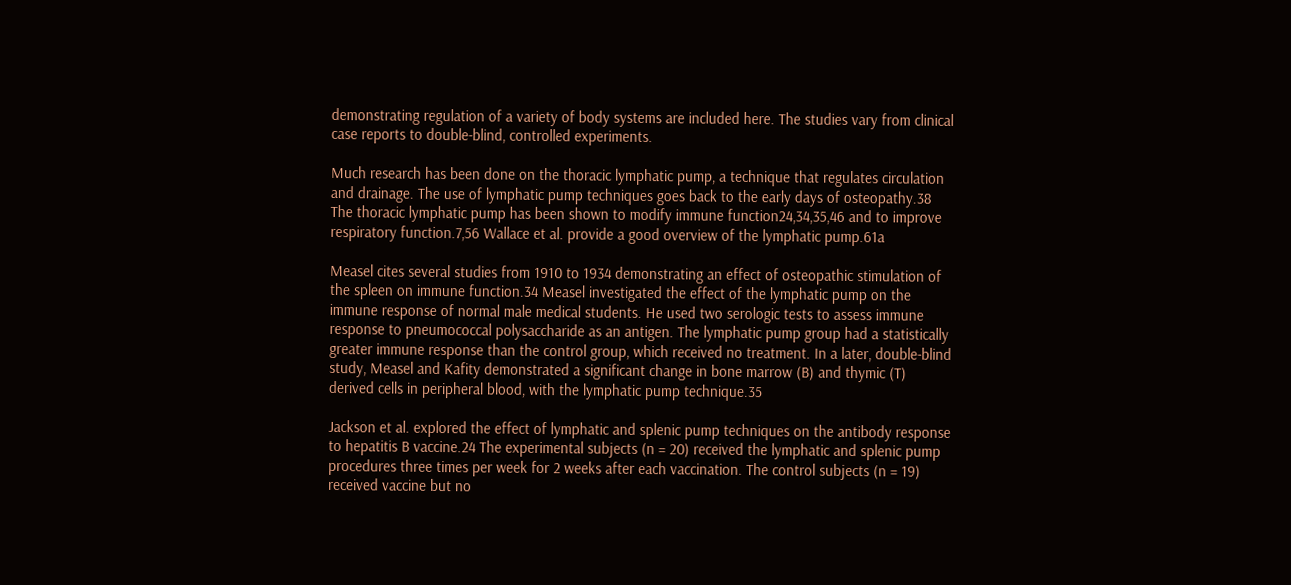demonstrating regulation of a variety of body systems are included here. The studies vary from clinical case reports to double-blind, controlled experiments.

Much research has been done on the thoracic lymphatic pump, a technique that regulates circulation and drainage. The use of lymphatic pump techniques goes back to the early days of osteopathy.38 The thoracic lymphatic pump has been shown to modify immune function24,34,35,46 and to improve respiratory function.7,56 Wallace et al. provide a good overview of the lymphatic pump.61a

Measel cites several studies from 1910 to 1934 demonstrating an effect of osteopathic stimulation of the spleen on immune function.34 Measel investigated the effect of the lymphatic pump on the immune response of normal male medical students. He used two serologic tests to assess immune response to pneumococcal polysaccharide as an antigen. The lymphatic pump group had a statistically greater immune response than the control group, which received no treatment. In a later, double-blind study, Measel and Kafity demonstrated a significant change in bone marrow (B) and thymic (T) derived cells in peripheral blood, with the lymphatic pump technique.35

Jackson et al. explored the effect of lymphatic and splenic pump techniques on the antibody response to hepatitis B vaccine.24 The experimental subjects (n = 20) received the lymphatic and splenic pump procedures three times per week for 2 weeks after each vaccination. The control subjects (n = 19) received vaccine but no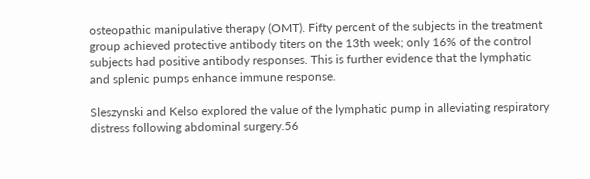osteopathic manipulative therapy (OMT). Fifty percent of the subjects in the treatment group achieved protective antibody titers on the 13th week; only 16% of the control subjects had positive antibody responses. This is further evidence that the lymphatic and splenic pumps enhance immune response.

Sleszynski and Kelso explored the value of the lymphatic pump in alleviating respiratory distress following abdominal surgery.56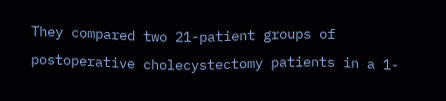They compared two 21-patient groups of postoperative cholecystectomy patients in a 1-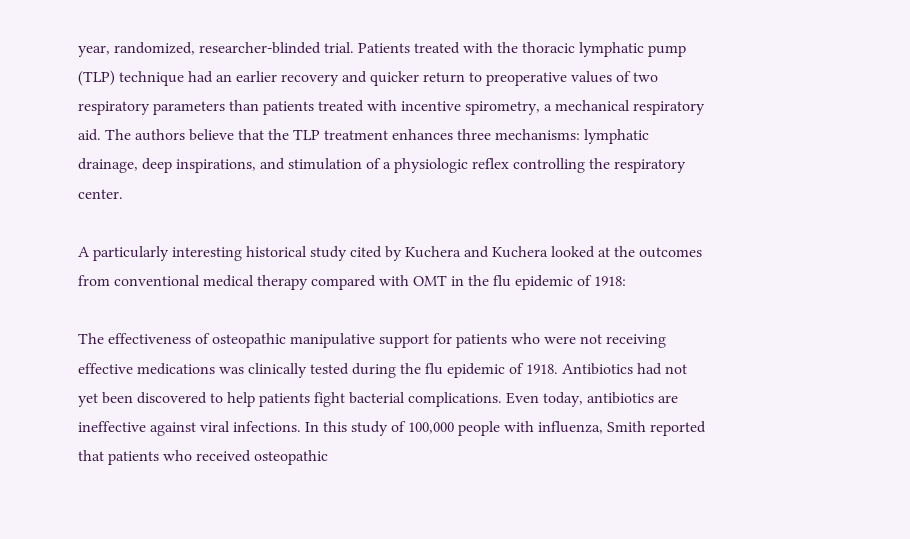year, randomized, researcher-blinded trial. Patients treated with the thoracic lymphatic pump (TLP) technique had an earlier recovery and quicker return to preoperative values of two respiratory parameters than patients treated with incentive spirometry, a mechanical respiratory aid. The authors believe that the TLP treatment enhances three mechanisms: lymphatic drainage, deep inspirations, and stimulation of a physiologic reflex controlling the respiratory center.

A particularly interesting historical study cited by Kuchera and Kuchera looked at the outcomes from conventional medical therapy compared with OMT in the flu epidemic of 1918:

The effectiveness of osteopathic manipulative support for patients who were not receiving effective medications was clinically tested during the flu epidemic of 1918. Antibiotics had not yet been discovered to help patients fight bacterial complications. Even today, antibiotics are ineffective against viral infections. In this study of 100,000 people with influenza, Smith reported that patients who received osteopathic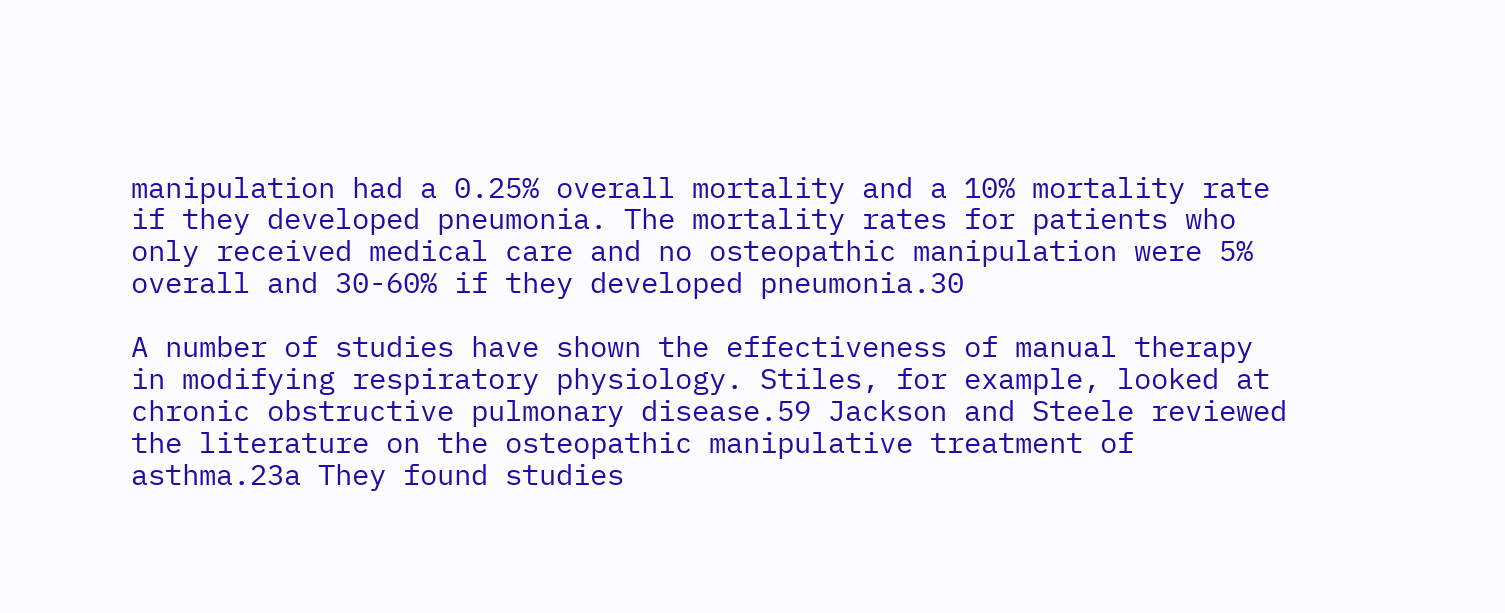manipulation had a 0.25% overall mortality and a 10% mortality rate if they developed pneumonia. The mortality rates for patients who only received medical care and no osteopathic manipulation were 5% overall and 30-60% if they developed pneumonia.30

A number of studies have shown the effectiveness of manual therapy in modifying respiratory physiology. Stiles, for example, looked at chronic obstructive pulmonary disease.59 Jackson and Steele reviewed the literature on the osteopathic manipulative treatment of asthma.23a They found studies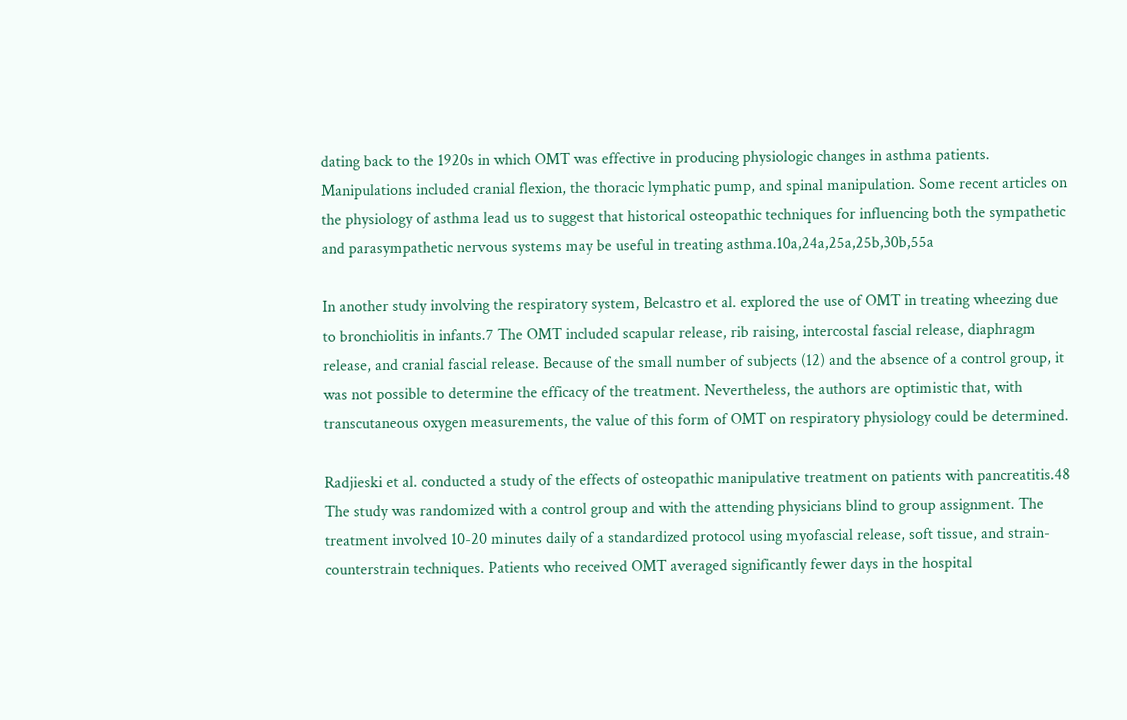dating back to the 1920s in which OMT was effective in producing physiologic changes in asthma patients. Manipulations included cranial flexion, the thoracic lymphatic pump, and spinal manipulation. Some recent articles on the physiology of asthma lead us to suggest that historical osteopathic techniques for influencing both the sympathetic and parasympathetic nervous systems may be useful in treating asthma.10a,24a,25a,25b,30b,55a

In another study involving the respiratory system, Belcastro et al. explored the use of OMT in treating wheezing due to bronchiolitis in infants.7 The OMT included scapular release, rib raising, intercostal fascial release, diaphragm release, and cranial fascial release. Because of the small number of subjects (12) and the absence of a control group, it was not possible to determine the efficacy of the treatment. Nevertheless, the authors are optimistic that, with transcutaneous oxygen measurements, the value of this form of OMT on respiratory physiology could be determined.

Radjieski et al. conducted a study of the effects of osteopathic manipulative treatment on patients with pancreatitis.48 The study was randomized with a control group and with the attending physicians blind to group assignment. The treatment involved 10-20 minutes daily of a standardized protocol using myofascial release, soft tissue, and strain-counterstrain techniques. Patients who received OMT averaged significantly fewer days in the hospital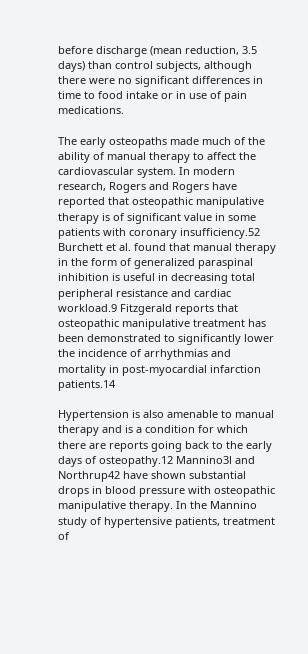before discharge (mean reduction, 3.5 days) than control subjects, although there were no significant differences in time to food intake or in use of pain medications.

The early osteopaths made much of the ability of manual therapy to affect the cardiovascular system. In modern research, Rogers and Rogers have reported that osteopathic manipulative therapy is of significant value in some patients with coronary insufficiency.52 Burchett et al. found that manual therapy in the form of generalized paraspinal inhibition is useful in decreasing total peripheral resistance and cardiac workload.9 Fitzgerald reports that osteopathic manipulative treatment has been demonstrated to significantly lower the incidence of arrhythmias and mortality in post-myocardial infarction patients.14

Hypertension is also amenable to manual therapy and is a condition for which there are reports going back to the early days of osteopathy.12 Mannino3l and Northrup42 have shown substantial drops in blood pressure with osteopathic manipulative therapy. In the Mannino study of hypertensive patients, treatment of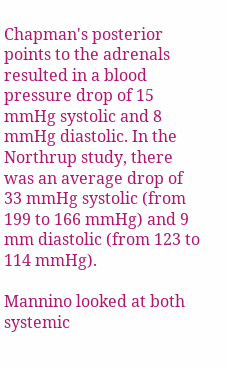Chapman's posterior points to the adrenals resulted in a blood pressure drop of 15 mmHg systolic and 8 mmHg diastolic. In the Northrup study, there was an average drop of 33 mmHg systolic (from 199 to 166 mmHg) and 9 mm diastolic (from 123 to 114 mmHg).

Mannino looked at both systemic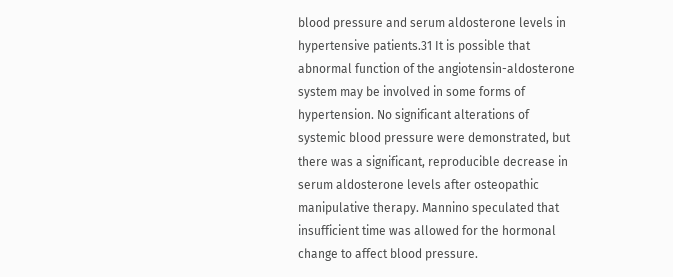blood pressure and serum aldosterone levels in hypertensive patients.31 It is possible that abnormal function of the angiotensin-aldosterone system may be involved in some forms of hypertension. No significant alterations of systemic blood pressure were demonstrated, but there was a significant, reproducible decrease in serum aldosterone levels after osteopathic manipulative therapy. Mannino speculated that insufficient time was allowed for the hormonal change to affect blood pressure.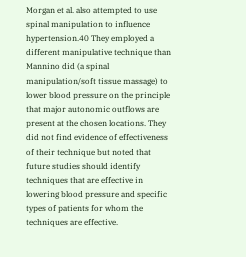Morgan et al. also attempted to use spinal manipulation to influence hypertension.40 They employed a different manipulative technique than Mannino did (a spinal manipulation/soft tissue massage) to lower blood pressure on the principle that major autonomic outflows are present at the chosen locations. They did not find evidence of effectiveness of their technique but noted that future studies should identify techniques that are effective in lowering blood pressure and specific types of patients for whom the techniques are effective.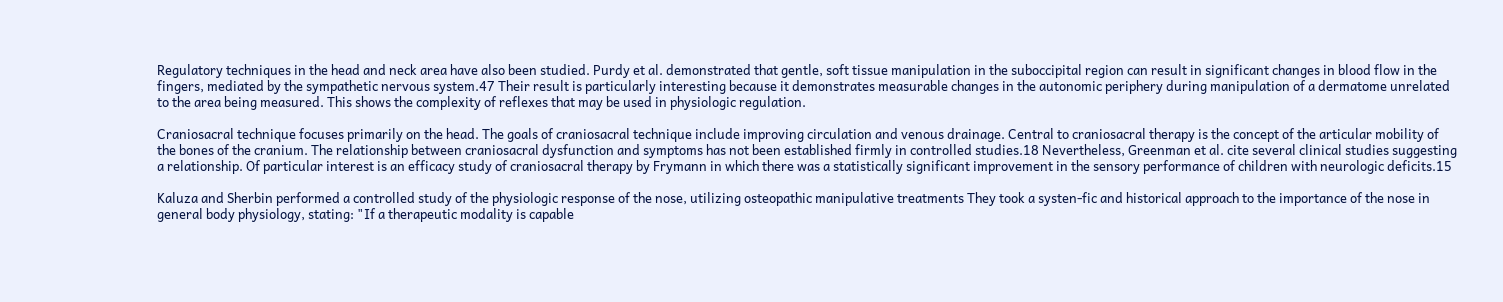Regulatory techniques in the head and neck area have also been studied. Purdy et al. demonstrated that gentle, soft tissue manipulation in the suboccipital region can result in significant changes in blood flow in the fingers, mediated by the sympathetic nervous system.47 Their result is particularly interesting because it demonstrates measurable changes in the autonomic periphery during manipulation of a dermatome unrelated to the area being measured. This shows the complexity of reflexes that may be used in physiologic regulation.

Craniosacral technique focuses primarily on the head. The goals of craniosacral technique include improving circulation and venous drainage. Central to craniosacral therapy is the concept of the articular mobility of the bones of the cranium. The relationship between craniosacral dysfunction and symptoms has not been established firmly in controlled studies.18 Nevertheless, Greenman et al. cite several clinical studies suggesting a relationship. Of particular interest is an efficacy study of craniosacral therapy by Frymann in which there was a statistically significant improvement in the sensory performance of children with neurologic deficits.15

Kaluza and Sherbin performed a controlled study of the physiologic response of the nose, utilizing osteopathic manipulative treatments They took a systen-fic and historical approach to the importance of the nose in general body physiology, stating: "If a therapeutic modality is capable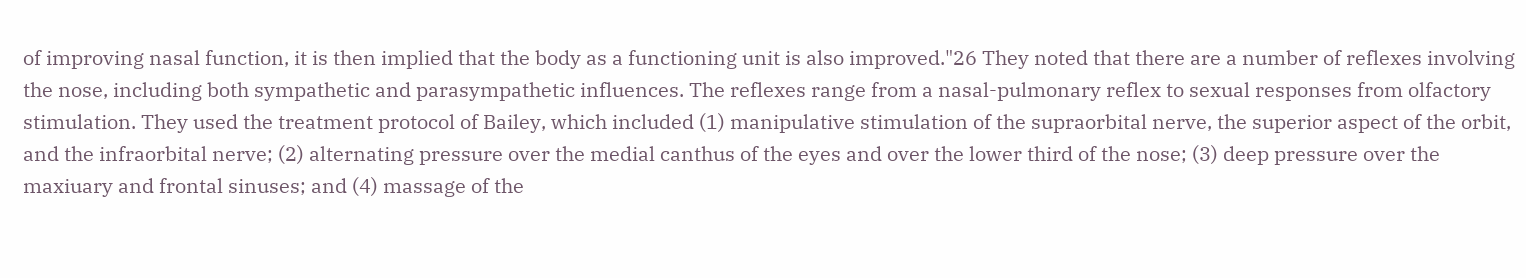of improving nasal function, it is then implied that the body as a functioning unit is also improved."26 They noted that there are a number of reflexes involving the nose, including both sympathetic and parasympathetic influences. The reflexes range from a nasal-pulmonary reflex to sexual responses from olfactory stimulation. They used the treatment protocol of Bailey, which included (1) manipulative stimulation of the supraorbital nerve, the superior aspect of the orbit, and the infraorbital nerve; (2) alternating pressure over the medial canthus of the eyes and over the lower third of the nose; (3) deep pressure over the maxiuary and frontal sinuses; and (4) massage of the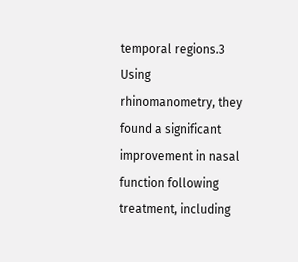temporal regions.3 Using rhinomanometry, they found a significant improvement in nasal function following treatment, including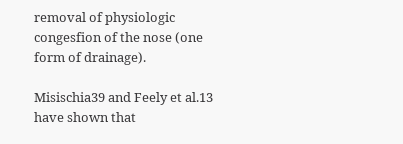removal of physiologic congesfion of the nose (one form of drainage).

Misischia39 and Feely et al.13 have shown that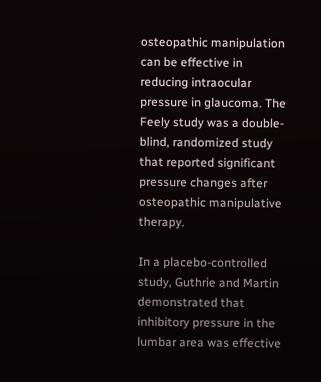osteopathic manipulation can be effective in reducing intraocular pressure in glaucoma. The Feely study was a double-blind, randomized study that reported significant pressure changes after osteopathic manipulative therapy.

In a placebo-controlled study, Guthrie and Martin demonstrated that inhibitory pressure in the lumbar area was effective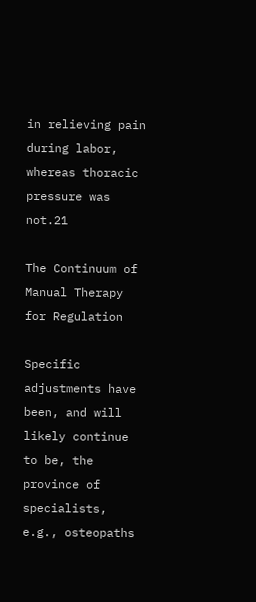in relieving pain during labor, whereas thoracic pressure was not.21

The Continuum of Manual Therapy for Regulation

Specific adjustments have been, and will likely continue to be, the province of specialists, e.g., osteopaths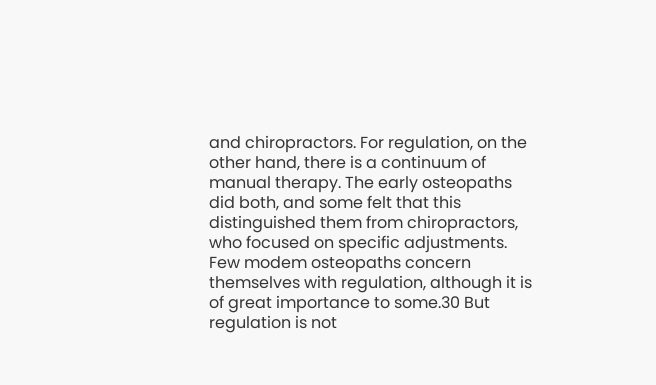and chiropractors. For regulation, on the other hand, there is a continuum of manual therapy. The early osteopaths did both, and some felt that this distinguished them from chiropractors, who focused on specific adjustments. Few modem osteopaths concern themselves with regulation, although it is of great importance to some.30 But regulation is not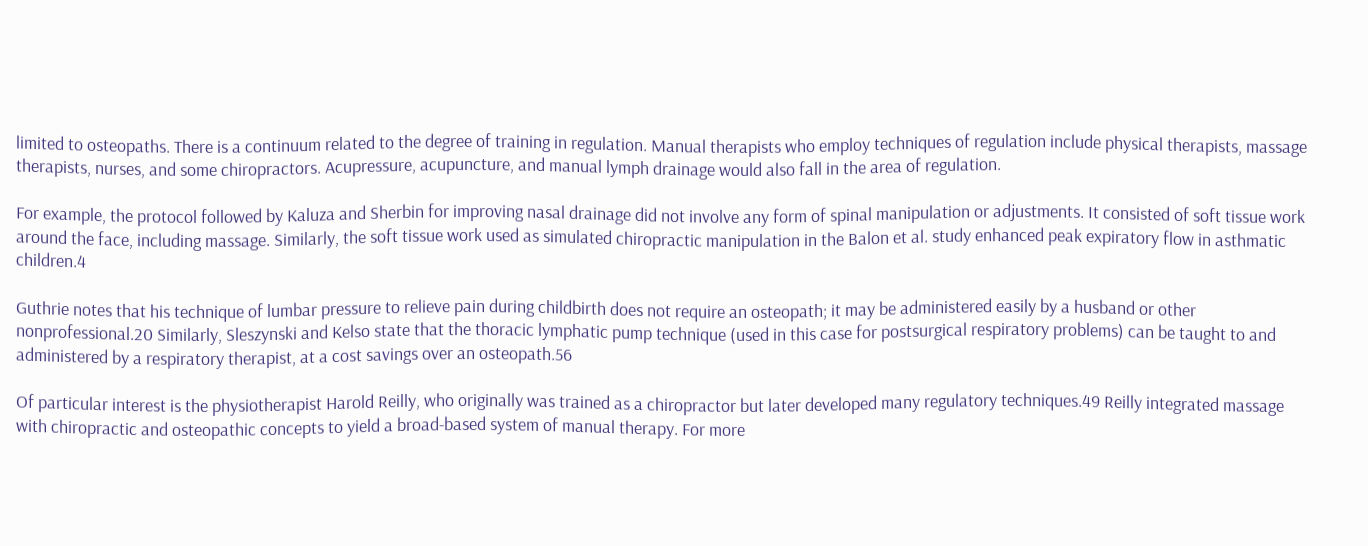limited to osteopaths. There is a continuum related to the degree of training in regulation. Manual therapists who employ techniques of regulation include physical therapists, massage therapists, nurses, and some chiropractors. Acupressure, acupuncture, and manual lymph drainage would also fall in the area of regulation.

For example, the protocol followed by Kaluza and Sherbin for improving nasal drainage did not involve any form of spinal manipulation or adjustments. It consisted of soft tissue work around the face, including massage. Similarly, the soft tissue work used as simulated chiropractic manipulation in the Balon et al. study enhanced peak expiratory flow in asthmatic children.4

Guthrie notes that his technique of lumbar pressure to relieve pain during childbirth does not require an osteopath; it may be administered easily by a husband or other nonprofessional.20 Similarly, Sleszynski and Kelso state that the thoracic lymphatic pump technique (used in this case for postsurgical respiratory problems) can be taught to and administered by a respiratory therapist, at a cost savings over an osteopath.56

Of particular interest is the physiotherapist Harold Reilly, who originally was trained as a chiropractor but later developed many regulatory techniques.49 Reilly integrated massage with chiropractic and osteopathic concepts to yield a broad-based system of manual therapy. For more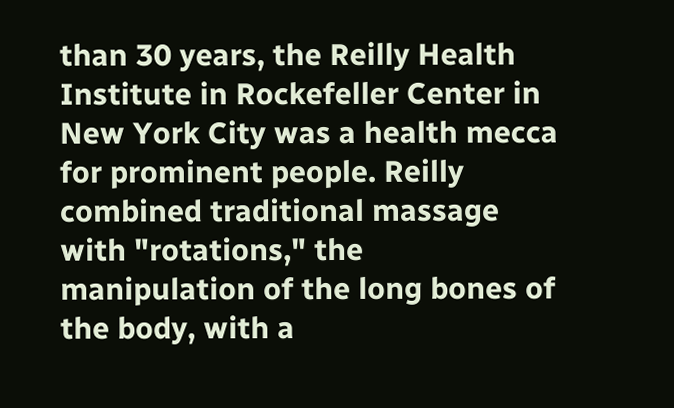than 30 years, the Reilly Health Institute in Rockefeller Center in New York City was a health mecca for prominent people. Reilly combined traditional massage with "rotations," the manipulation of the long bones of the body, with a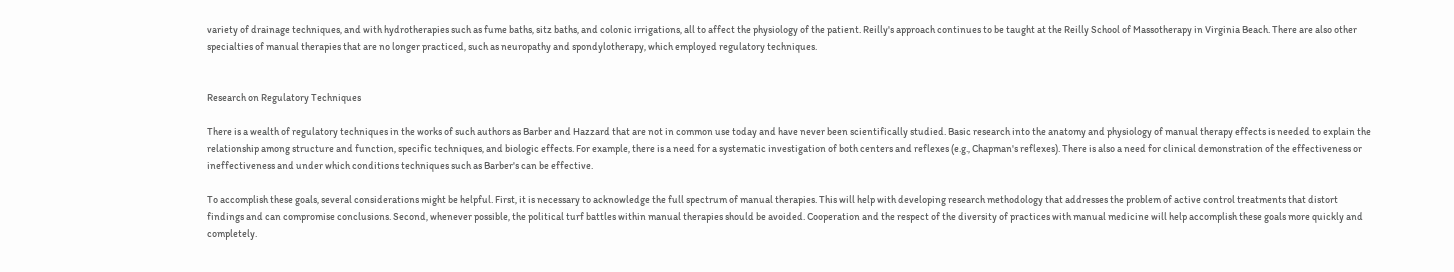variety of drainage techniques, and with hydrotherapies such as fume baths, sitz baths, and colonic irrigations, all to affect the physiology of the patient. Reilly's approach continues to be taught at the Reilly School of Massotherapy in Virginia Beach. There are also other specialties of manual therapies that are no longer practiced, such as neuropathy and spondylotherapy, which employed regulatory techniques.


Research on Regulatory Techniques

There is a wealth of regulatory techniques in the works of such authors as Barber and Hazzard that are not in common use today and have never been scientifically studied. Basic research into the anatomy and physiology of manual therapy effects is needed to explain the relationship among structure and function, specific techniques, and biologic effects. For example, there is a need for a systematic investigation of both centers and reflexes (e.g., Chapman's reflexes). There is also a need for clinical demonstration of the effectiveness or ineffectiveness and under which conditions techniques such as Barber's can be effective.

To accomplish these goals, several considerations might be helpful. First, it is necessary to acknowledge the full spectrum of manual therapies. This will help with developing research methodology that addresses the problem of active control treatments that distort findings and can compromise conclusions. Second, whenever possible, the political turf battles within manual therapies should be avoided. Cooperation and the respect of the diversity of practices with manual medicine will help accomplish these goals more quickly and completely.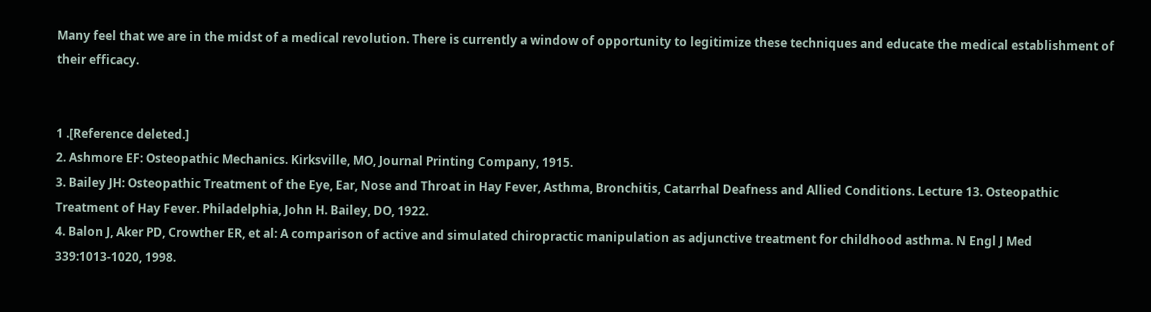Many feel that we are in the midst of a medical revolution. There is currently a window of opportunity to legitimize these techniques and educate the medical establishment of their efficacy.


1 .[Reference deleted.]
2. Ashmore EF: Osteopathic Mechanics. Kirksville, MO, Journal Printing Company, 1915.
3. Bailey JH: Osteopathic Treatment of the Eye, Ear, Nose and Throat in Hay Fever, Asthma, Bronchitis, Catarrhal Deafness and Allied Conditions. Lecture 13. Osteopathic Treatment of Hay Fever. Philadelphia, John H. Bailey, DO, 1922.
4. Balon J, Aker PD, Crowther ER, et al: A comparison of active and simulated chiropractic manipulation as adjunctive treatment for childhood asthma. N Engl J Med 339:1013-1020, 1998.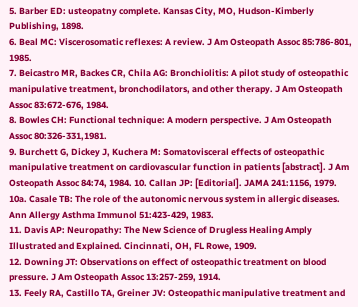5. Barber ED: usteopatny complete. Kansas City, MO, Hudson-Kimberly Publishing, 1898.
6. Beal MC: Viscerosomatic reflexes: A review. J Am Osteopath Assoc 85:786-801, 1985.
7. Beicastro MR, Backes CR, Chila AG: Bronchiolitis: A pilot study of osteopathic manipulative treatment, bronchodilators, and other therapy. J Am Osteopath Assoc 83:672-676, 1984.
8. Bowles CH: Functional technique: A modern perspective. J Am Osteopath Assoc 80:326-331,1981.
9. Burchett G, Dickey J, Kuchera M: Somatovisceral effects of osteopathic manipulative treatment on cardiovascular function in patients [abstract]. J Am Osteopath Assoc 84:74, 1984. 10. Callan JP: [Editorial]. JAMA 241:1156, 1979.
10a. Casale TB: The role of the autonomic nervous system in allergic diseases. Ann Allergy Asthma Immunol 51:423-429, 1983.
11. Davis AP: Neuropathy: The New Science of Drugless Healing Amply Illustrated and Explained. Cincinnati, OH, FL Rowe, 1909.
12. Downing JT: Observations on effect of osteopathic treatment on blood pressure. J Am Osteopath Assoc 13:257-259, 1914.
13. Feely RA, Castillo TA, Greiner JV: Osteopathic manipulative treatment and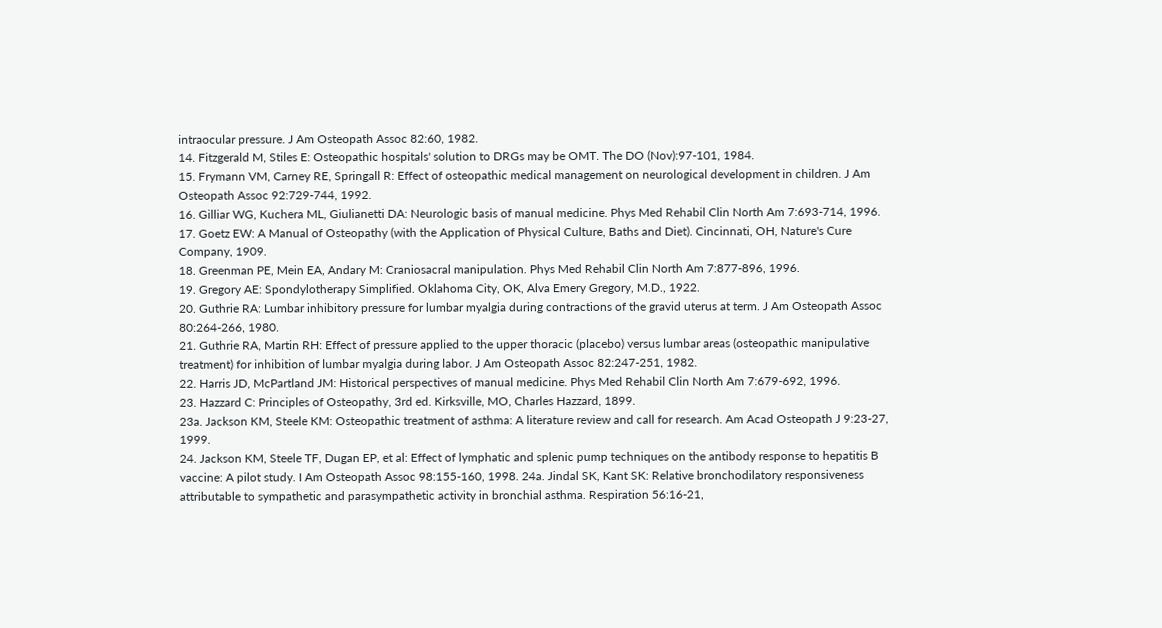intraocular pressure. J Am Osteopath Assoc 82:60, 1982.
14. Fitzgerald M, Stiles E: Osteopathic hospitals' solution to DRGs may be OMT. The DO (Nov):97-101, 1984.
15. Frymann VM, Carney RE, Springall R: Effect of osteopathic medical management on neurological development in children. J Am Osteopath Assoc 92:729-744, 1992.
16. Gilliar WG, Kuchera ML, Giulianetti DA: Neurologic basis of manual medicine. Phys Med Rehabil Clin North Am 7:693-714, 1996.
17. Goetz EW: A Manual of Osteopathy (with the Application of Physical Culture, Baths and Diet). Cincinnati, OH, Nature's Cure Company, 1909.
18. Greenman PE, Mein EA, Andary M: Craniosacral manipulation. Phys Med Rehabil Clin North Am 7:877-896, 1996.
19. Gregory AE: Spondylotherapy Simplified. Oklahoma City, OK, Alva Emery Gregory, M.D., 1922.
20. Guthrie RA: Lumbar inhibitory pressure for lumbar myalgia during contractions of the gravid uterus at term. J Am Osteopath Assoc 80:264-266, 1980.
21. Guthrie RA, Martin RH: Effect of pressure applied to the upper thoracic (placebo) versus lumbar areas (osteopathic manipulative treatment) for inhibition of lumbar myalgia during labor. J Am Osteopath Assoc 82:247-251, 1982.
22. Harris JD, McPartland JM: Historical perspectives of manual medicine. Phys Med Rehabil Clin North Am 7:679-692, 1996.
23. Hazzard C: Principles of Osteopathy, 3rd ed. Kirksville, MO, Charles Hazzard, 1899.
23a. Jackson KM, Steele KM: Osteopathic treatment of asthma: A literature review and call for research. Am Acad Osteopath J 9:23-27, 1999.
24. Jackson KM, Steele TF, Dugan EP, et al: Effect of lymphatic and splenic pump techniques on the antibody response to hepatitis B vaccine: A pilot study. I Am Osteopath Assoc 98:155-160, 1998. 24a. Jindal SK, Kant SK: Relative bronchodilatory responsiveness attributable to sympathetic and parasympathetic activity in bronchial asthma. Respiration 56:16-21,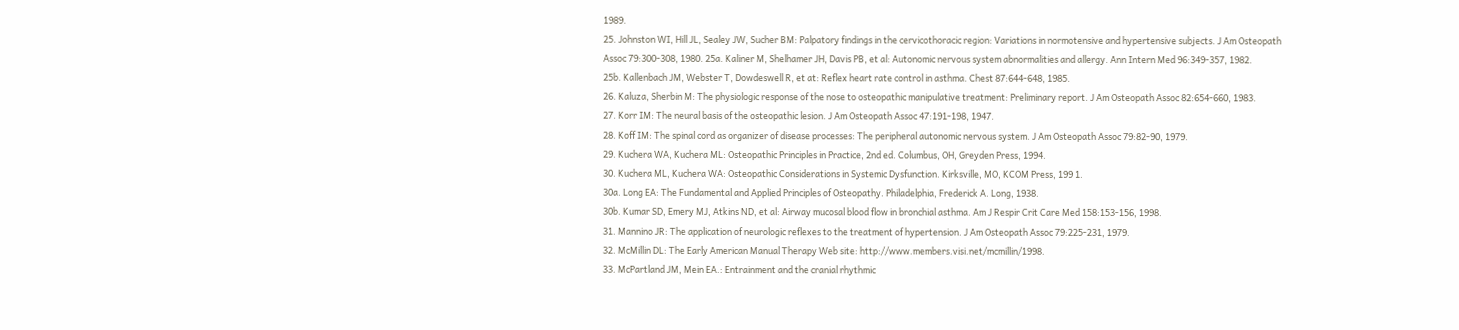1989.
25. Johnston WI, Hill JL, Sealey JW, Sucher BM: Palpatory findings in the cervicothoracic region: Variations in normotensive and hypertensive subjects. J Am Osteopath Assoc 79:300-308, 1980. 25a. Kaliner M, Shelhamer JH, Davis PB, et al: Autonomic nervous system abnormalities and allergy. Ann Intern Med 96:349-357, 1982.
25b. Kallenbach JM, Webster T, Dowdeswell R, et at: Reflex heart rate control in asthma. Chest 87:644-648, 1985.
26. Kaluza, Sherbin M: The physiologic response of the nose to osteopathic manipulative treatment: Preliminary report. J Am Osteopath Assoc 82:654-660, 1983.
27. Korr IM: The neural basis of the osteopathic lesion. J Am Osteopath Assoc 47:191-198, 1947.
28. Koff IM: The spinal cord as organizer of disease processes: The peripheral autonomic nervous system. J Am Osteopath Assoc 79:82-90, 1979.
29. Kuchera WA, Kuchera ML: Osteopathic Principles in Practice, 2nd ed. Columbus, OH, Greyden Press, 1994.
30. Kuchera ML, Kuchera WA: Osteopathic Considerations in Systemic Dysfunction. Kirksville, MO, KCOM Press, 199 1.
30a. Long EA: The Fundamental and Applied Principles of Osteopathy. Philadelphia, Frederick A. Long, 1938.
30b. Kumar SD, Emery MJ, Atkins ND, et al: Airway mucosal blood flow in bronchial asthma. Am J Respir Crit Care Med 158:153-156, 1998.
31. Mannino JR: The application of neurologic reflexes to the treatment of hypertension. J Am Osteopath Assoc 79:225-231, 1979.
32. McMillin DL: The Early American Manual Therapy Web site: http://www.members.visi.net/mcmillin/1998.
33. McPartland JM, Mein EA.: Entrainment and the cranial rhythmic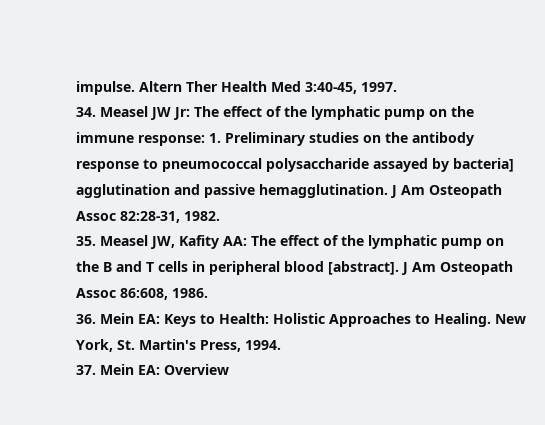impulse. Altern Ther Health Med 3:40-45, 1997.
34. Measel JW Jr: The effect of the lymphatic pump on the immune response: 1. Preliminary studies on the antibody response to pneumococcal polysaccharide assayed by bacteria] agglutination and passive hemagglutination. J Am Osteopath Assoc 82:28-31, 1982.
35. Measel JW, Kafity AA: The effect of the lymphatic pump on the B and T cells in peripheral blood [abstract]. J Am Osteopath Assoc 86:608, 1986.
36. Mein EA: Keys to Health: Holistic Approaches to Healing. New York, St. Martin's Press, 1994.
37. Mein EA: Overview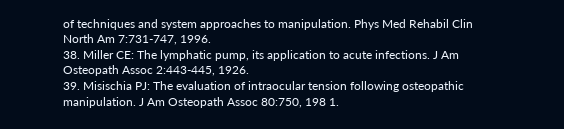of techniques and system approaches to manipulation. Phys Med Rehabil Clin North Am 7:731-747, 1996.
38. Miller CE: The lymphatic pump, its application to acute infections. J Am Osteopath Assoc 2:443-445, 1926.
39. Misischia PJ: The evaluation of intraocular tension following osteopathic manipulation. J Am Osteopath Assoc 80:750, 198 1.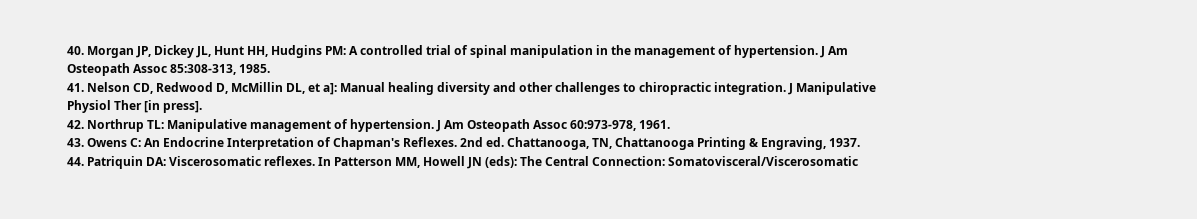40. Morgan JP, Dickey JL, Hunt HH, Hudgins PM: A controlled trial of spinal manipulation in the management of hypertension. J Am Osteopath Assoc 85:308-313, 1985.
41. Nelson CD, Redwood D, McMillin DL, et a]: Manual healing diversity and other challenges to chiropractic integration. J Manipulative Physiol Ther [in press].
42. Northrup TL: Manipulative management of hypertension. J Am Osteopath Assoc 60:973-978, 1961.
43. Owens C: An Endocrine Interpretation of Chapman's Reflexes. 2nd ed. Chattanooga, TN, Chattanooga Printing & Engraving, 1937.
44. Patriquin DA: Viscerosomatic reflexes. In Patterson MM, Howell JN (eds): The Central Connection: Somatovisceral/Viscerosomatic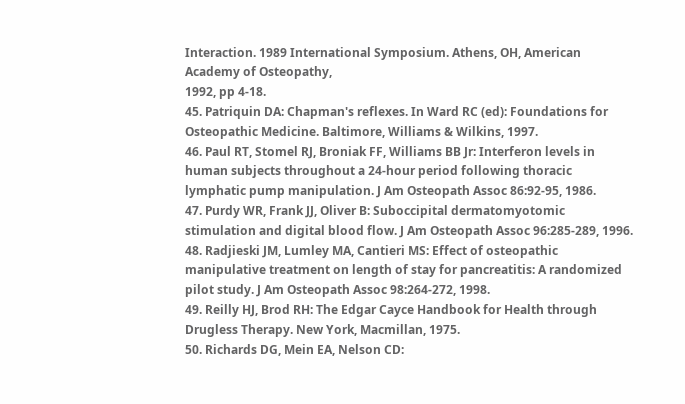Interaction. 1989 International Symposium. Athens, OH, American Academy of Osteopathy,
1992, pp 4-18.
45. Patriquin DA: Chapman's reflexes. In Ward RC (ed): Foundations for Osteopathic Medicine. Baltimore, Williams & Wilkins, 1997.
46. Paul RT, Stomel RJ, Broniak FF, Williams BB Jr: Interferon levels in human subjects throughout a 24-hour period following thoracic lymphatic pump manipulation. J Am Osteopath Assoc 86:92-95, 1986.
47. Purdy WR, Frank JJ, Oliver B: Suboccipital dermatomyotomic stimulation and digital blood flow. J Am Osteopath Assoc 96:285-289, 1996.
48. Radjieski JM, Lumley MA, Cantieri MS: Effect of osteopathic manipulative treatment on length of stay for pancreatitis: A randomized pilot study. J Am Osteopath Assoc 98:264-272, 1998.
49. Reilly HJ, Brod RH: The Edgar Cayce Handbook for Health through Drugless Therapy. New York, Macmillan, 1975.
50. Richards DG, Mein EA, Nelson CD: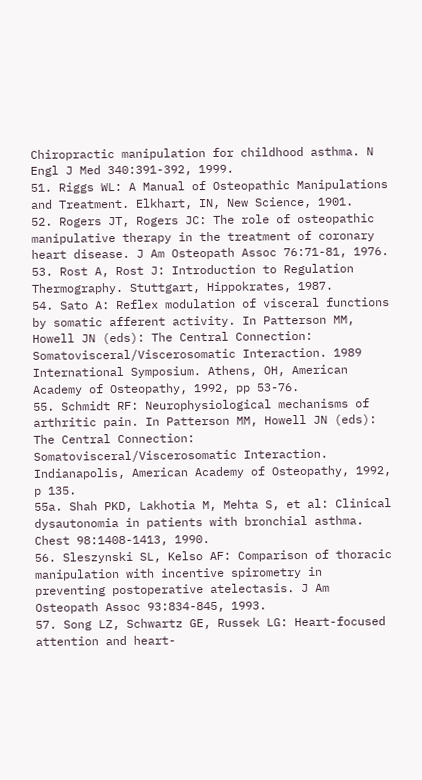Chiropractic manipulation for childhood asthma. N Engl J Med 340:391-392, 1999.
51. Riggs WL: A Manual of Osteopathic Manipulations and Treatment. Elkhart, IN, New Science, 1901.
52. Rogers JT, Rogers JC: The role of osteopathic manipulative therapy in the treatment of coronary heart disease. J Am Osteopath Assoc 76:71-81, 1976.
53. Rost A, Rost J: Introduction to Regulation Thermography. Stuttgart, Hippokrates, 1987.
54. Sato A: Reflex modulation of visceral functions by somatic afferent activity. In Patterson MM, Howell JN (eds): The Central Connection: Somatovisceral/Viscerosomatic Interaction. 1989 International Symposium. Athens, OH, American Academy of Osteopathy, 1992, pp 53-76.
55. Schmidt RF: Neurophysiological mechanisms of arthritic pain. In Patterson MM, Howell JN (eds): The Central Connection: Somatovisceral/Viscerosomatic Interaction. Indianapolis, American Academy of Osteopathy, 1992, p 135.
55a. Shah PKD, Lakhotia M, Mehta S, et al: Clinical dysautonomia in patients with bronchial asthma. Chest 98:1408-1413, 1990.
56. Sleszynski SL, Kelso AF: Comparison of thoracic manipulation with incentive spirometry in preventing postoperative atelectasis. J Am Osteopath Assoc 93:834-845, 1993.
57. Song LZ, Schwartz GE, Russek LG: Heart-focused attention and heart-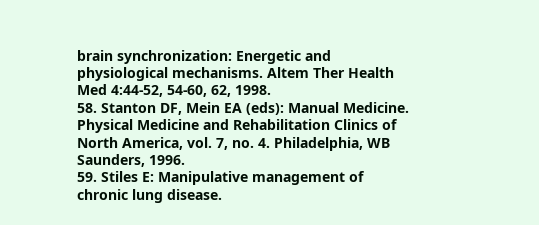brain synchronization: Energetic and physiological mechanisms. Altem Ther Health Med 4:44-52, 54-60, 62, 1998.
58. Stanton DF, Mein EA (eds): Manual Medicine. Physical Medicine and Rehabilitation Clinics of North America, vol. 7, no. 4. Philadelphia, WB Saunders, 1996.
59. Stiles E: Manipulative management of chronic lung disease.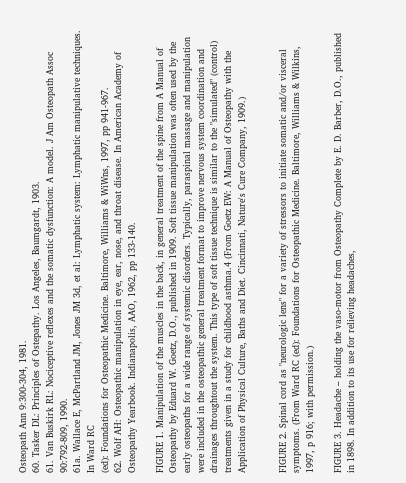Osteopath Ann 9:300-304, 1981.
60. Tasker DL: Principles of Ostepathy. Los Angeles, Baumgardt, 1903.
61. Van Buskirk RL: Nociceptive reflexes and the somatic dysfunction: A model. J Am Osteopath Assoc 90:792-809, 1990.
61a. Wallace E, McPartland JM, Jones JM 3d, et al: Lymphatic system: Lymphatic manipulative techniques. In Ward RC
(ed): Foundations for Osteopathic Medicine. Baltimore, Williams & WiWns, 1997, pp 941-967.
62. Wolf AH: Osteopathic manipulation in eye, ear, nose, and throat disease. In American Academy of Osteopathy Yearbook. Indianapolis, AAO, 1962, pp 133-140.

FIGURE 1. Manipulation of the muscles in the back, in general treatment of the spine from A Manual of Osteopathy by Eduard W. Goetz, D.O., published in 1909. Soft tissue manipulation was often used by the early osteopaths for a wide range of systemic disorders. Typically, paraspinal massage and manipulation were included in the osteopathic general treatment format to improve nervous system coordination and drainages throughtout the system. This type of soft tissue technique is similar to the "simulated" (control) treatments given in a study for childhood asthma.4 (From Goetz EW: A Manual of Osteopathy with the Application of Physical Culture, Baths and Diet. Cincinnati, Nature's Cure Company, 1909.)


FIGURE 2. Spinal cord as "neurologic lens" for a variety of stressors to initiate somatic and/or visceral symptoms. (From Ward RC (ed): Foundations for Osteopathic Medicine. Baltimore, Williams & Wilkins, 1997, p 916; with permission.)

FIGURE 3. Headache – holding the vaso-motor from Osteopathy Complete by E. D. Barber, D.O., published in 1898. In addition to its use for relieving headaches,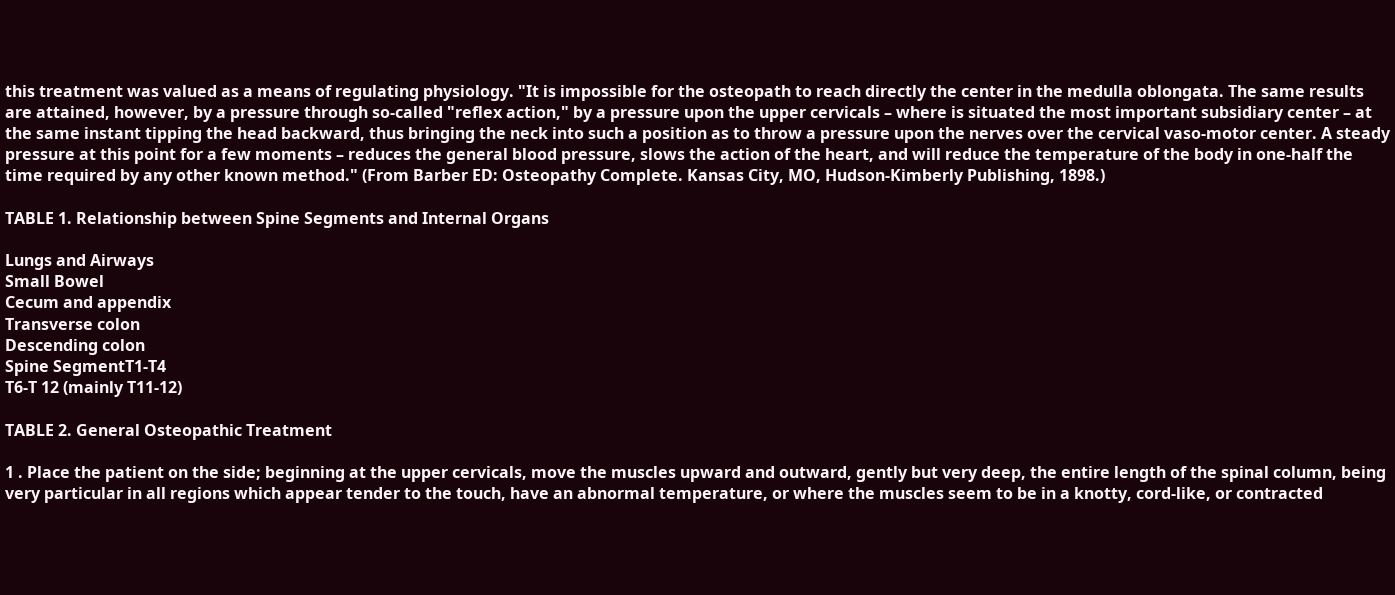this treatment was valued as a means of regulating physiology. "It is impossible for the osteopath to reach directly the center in the medulla oblongata. The same results are attained, however, by a pressure through so-called "reflex action," by a pressure upon the upper cervicals – where is situated the most important subsidiary center – at the same instant tipping the head backward, thus bringing the neck into such a position as to throw a pressure upon the nerves over the cervical vaso-motor center. A steady pressure at this point for a few moments – reduces the general blood pressure, slows the action of the heart, and will reduce the temperature of the body in one-half the time required by any other known method." (From Barber ED: Osteopathy Complete. Kansas City, MO, Hudson-Kimberly Publishing, 1898.)

TABLE 1. Relationship between Spine Segments and Internal Organs

Lungs and Airways
Small Bowel
Cecum and appendix
Transverse colon
Descending colon
Spine SegmentT1-T4
T6-T 12 (mainly T11-12)

TABLE 2. General Osteopathic Treatment

1 . Place the patient on the side; beginning at the upper cervicals, move the muscles upward and outward, gently but very deep, the entire length of the spinal column, being very particular in all regions which appear tender to the touch, have an abnormal temperature, or where the muscles seem to be in a knotty, cord-like, or contracted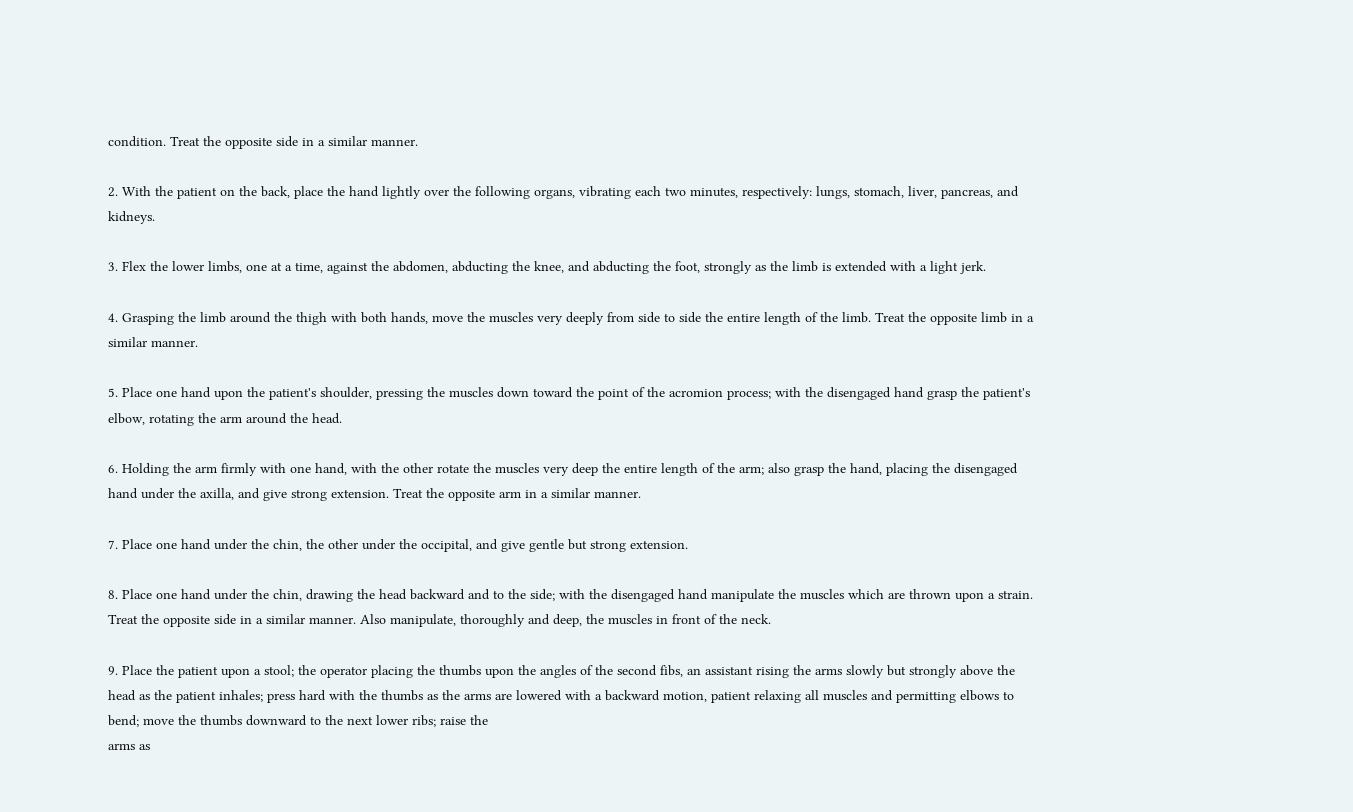condition. Treat the opposite side in a similar manner.

2. With the patient on the back, place the hand lightly over the following organs, vibrating each two minutes, respectively: lungs, stomach, liver, pancreas, and kidneys.

3. Flex the lower limbs, one at a time, against the abdomen, abducting the knee, and abducting the foot, strongly as the limb is extended with a light jerk.

4. Grasping the limb around the thigh with both hands, move the muscles very deeply from side to side the entire length of the limb. Treat the opposite limb in a similar manner.

5. Place one hand upon the patient's shoulder, pressing the muscles down toward the point of the acromion process; with the disengaged hand grasp the patient's elbow, rotating the arm around the head.

6. Holding the arm firmly with one hand, with the other rotate the muscles very deep the entire length of the arm; also grasp the hand, placing the disengaged hand under the axilla, and give strong extension. Treat the opposite arm in a similar manner.

7. Place one hand under the chin, the other under the occipital, and give gentle but strong extension.

8. Place one hand under the chin, drawing the head backward and to the side; with the disengaged hand manipulate the muscles which are thrown upon a strain. Treat the opposite side in a similar manner. Also manipulate, thoroughly and deep, the muscles in front of the neck.

9. Place the patient upon a stool; the operator placing the thumbs upon the angles of the second fibs, an assistant rising the arms slowly but strongly above the head as the patient inhales; press hard with the thumbs as the arms are lowered with a backward motion, patient relaxing all muscles and permitting elbows to bend; move the thumbs downward to the next lower ribs; raise the
arms as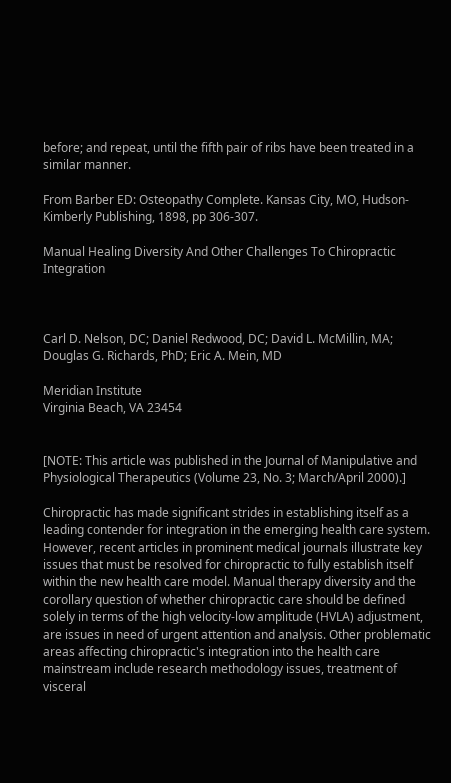before; and repeat, until the fifth pair of ribs have been treated in a similar manner.

From Barber ED: Osteopathy Complete. Kansas City, MO, Hudson-Kimberly Publishing, 1898, pp 306-307.

Manual Healing Diversity And Other Challenges To Chiropractic Integration



Carl D. Nelson, DC; Daniel Redwood, DC; David L. McMillin, MA;
Douglas G. Richards, PhD; Eric A. Mein, MD

Meridian Institute
Virginia Beach, VA 23454


[NOTE: This article was published in the Journal of Manipulative and Physiological Therapeutics (Volume 23, No. 3; March/April 2000).]

Chiropractic has made significant strides in establishing itself as a leading contender for integration in the emerging health care system. However, recent articles in prominent medical journals illustrate key issues that must be resolved for chiropractic to fully establish itself within the new health care model. Manual therapy diversity and the corollary question of whether chiropractic care should be defined solely in terms of the high velocity-low amplitude (HVLA) adjustment, are issues in need of urgent attention and analysis. Other problematic areas affecting chiropractic's integration into the health care mainstream include research methodology issues, treatment of visceral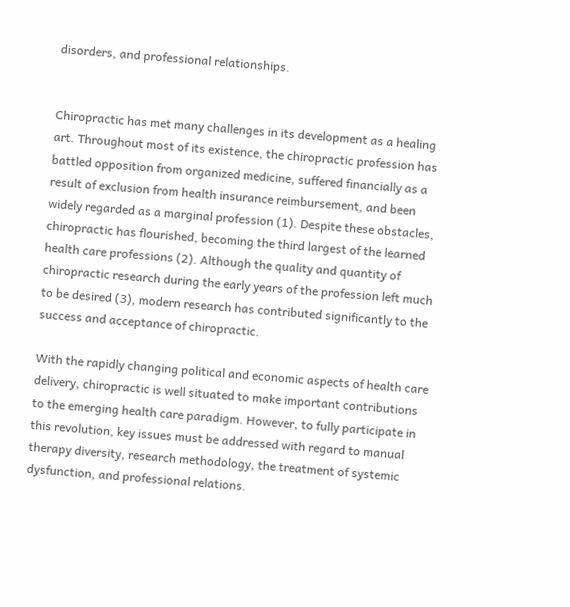disorders, and professional relationships.


Chiropractic has met many challenges in its development as a healing art. Throughout most of its existence, the chiropractic profession has battled opposition from organized medicine, suffered financially as a result of exclusion from health insurance reimbursement, and been widely regarded as a marginal profession (1). Despite these obstacles, chiropractic has flourished, becoming the third largest of the learned health care professions (2). Although the quality and quantity of chiropractic research during the early years of the profession left much to be desired (3), modern research has contributed significantly to the success and acceptance of chiropractic.

With the rapidly changing political and economic aspects of health care delivery, chiropractic is well situated to make important contributions to the emerging health care paradigm. However, to fully participate in this revolution, key issues must be addressed with regard to manual therapy diversity, research methodology, the treatment of systemic dysfunction, and professional relations.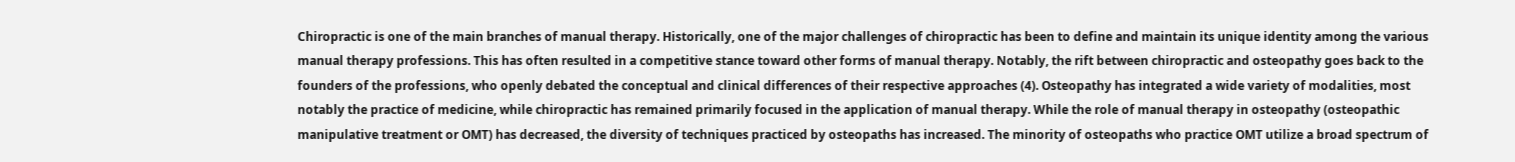Chiropractic is one of the main branches of manual therapy. Historically, one of the major challenges of chiropractic has been to define and maintain its unique identity among the various manual therapy professions. This has often resulted in a competitive stance toward other forms of manual therapy. Notably, the rift between chiropractic and osteopathy goes back to the founders of the professions, who openly debated the conceptual and clinical differences of their respective approaches (4). Osteopathy has integrated a wide variety of modalities, most notably the practice of medicine, while chiropractic has remained primarily focused in the application of manual therapy. While the role of manual therapy in osteopathy (osteopathic manipulative treatment or OMT) has decreased, the diversity of techniques practiced by osteopaths has increased. The minority of osteopaths who practice OMT utilize a broad spectrum of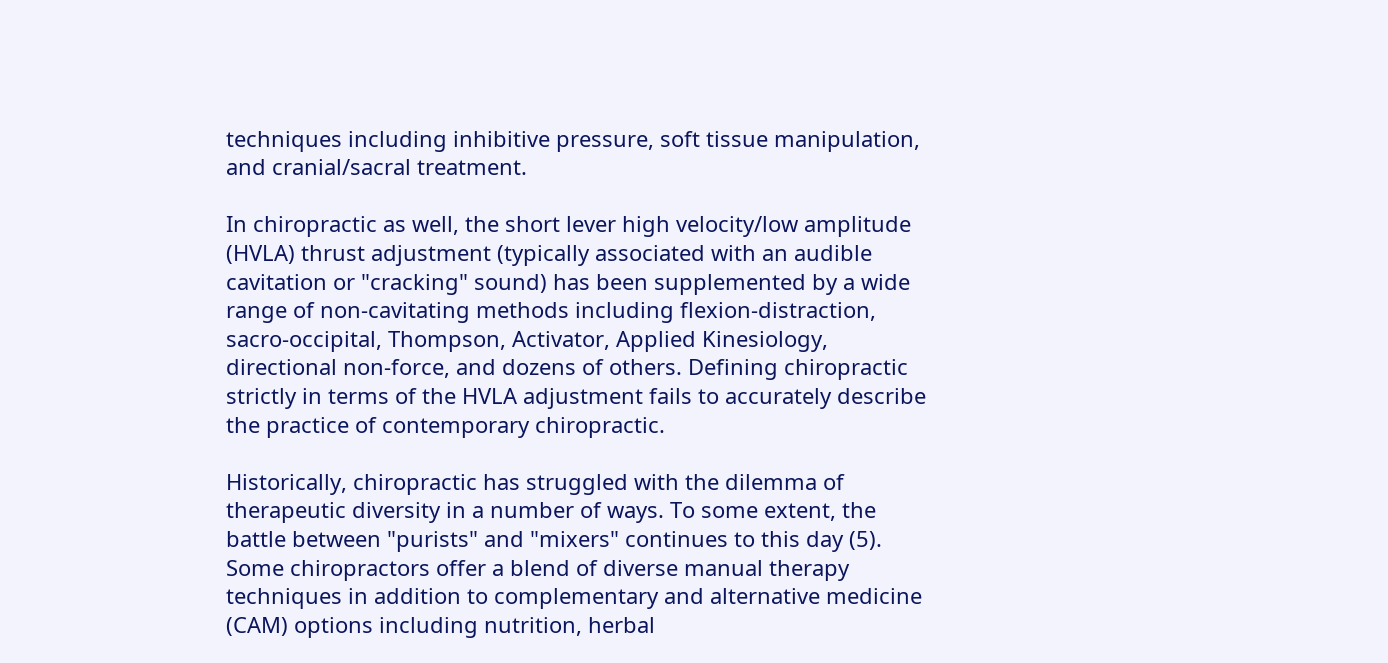techniques including inhibitive pressure, soft tissue manipulation, and cranial/sacral treatment.

In chiropractic as well, the short lever high velocity/low amplitude (HVLA) thrust adjustment (typically associated with an audible cavitation or "cracking" sound) has been supplemented by a wide range of non-cavitating methods including flexion-distraction, sacro-occipital, Thompson, Activator, Applied Kinesiology, directional non-force, and dozens of others. Defining chiropractic strictly in terms of the HVLA adjustment fails to accurately describe the practice of contemporary chiropractic.

Historically, chiropractic has struggled with the dilemma of therapeutic diversity in a number of ways. To some extent, the battle between "purists" and "mixers" continues to this day (5). Some chiropractors offer a blend of diverse manual therapy techniques in addition to complementary and alternative medicine (CAM) options including nutrition, herbal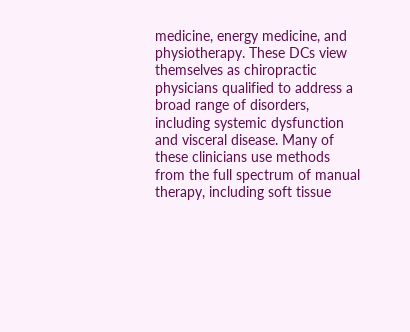medicine, energy medicine, and physiotherapy. These DCs view themselves as chiropractic physicians qualified to address a broad range of disorders, including systemic dysfunction and visceral disease. Many of these clinicians use methods from the full spectrum of manual therapy, including soft tissue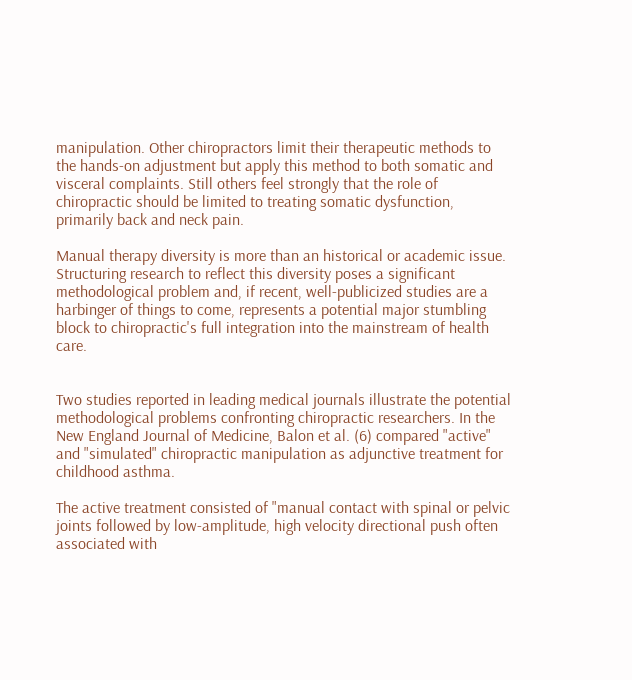manipulation. Other chiropractors limit their therapeutic methods to the hands-on adjustment but apply this method to both somatic and visceral complaints. Still others feel strongly that the role of chiropractic should be limited to treating somatic dysfunction, primarily back and neck pain.

Manual therapy diversity is more than an historical or academic issue. Structuring research to reflect this diversity poses a significant methodological problem and, if recent, well-publicized studies are a harbinger of things to come, represents a potential major stumbling block to chiropractic's full integration into the mainstream of health care.


Two studies reported in leading medical journals illustrate the potential methodological problems confronting chiropractic researchers. In the New England Journal of Medicine, Balon et al. (6) compared "active" and "simulated" chiropractic manipulation as adjunctive treatment for childhood asthma.

The active treatment consisted of "manual contact with spinal or pelvic joints followed by low-amplitude, high velocity directional push often associated with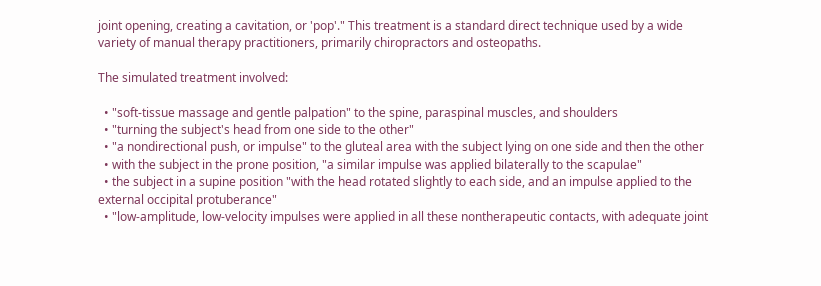joint opening, creating a cavitation, or 'pop'." This treatment is a standard direct technique used by a wide variety of manual therapy practitioners, primarily chiropractors and osteopaths.

The simulated treatment involved:

  • "soft-tissue massage and gentle palpation" to the spine, paraspinal muscles, and shoulders
  • "turning the subject's head from one side to the other"
  • "a nondirectional push, or impulse" to the gluteal area with the subject lying on one side and then the other
  • with the subject in the prone position, "a similar impulse was applied bilaterally to the scapulae"
  • the subject in a supine position "with the head rotated slightly to each side, and an impulse applied to the external occipital protuberance"
  • "low-amplitude, low-velocity impulses were applied in all these nontherapeutic contacts, with adequate joint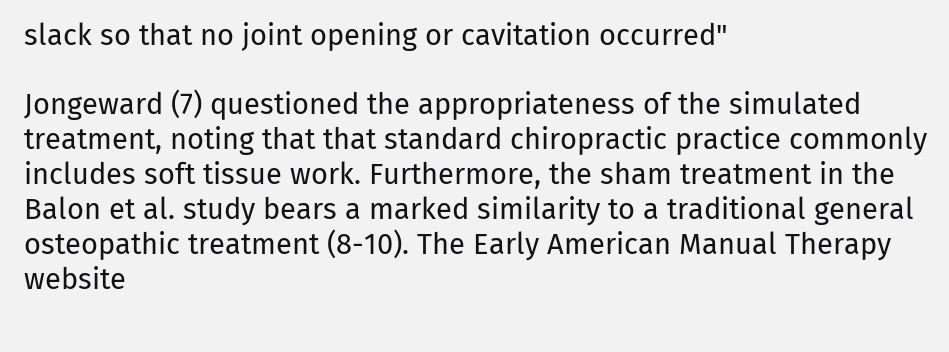slack so that no joint opening or cavitation occurred"

Jongeward (7) questioned the appropriateness of the simulated treatment, noting that that standard chiropractic practice commonly includes soft tissue work. Furthermore, the sham treatment in the Balon et al. study bears a marked similarity to a traditional general osteopathic treatment (8-10). The Early American Manual Therapy website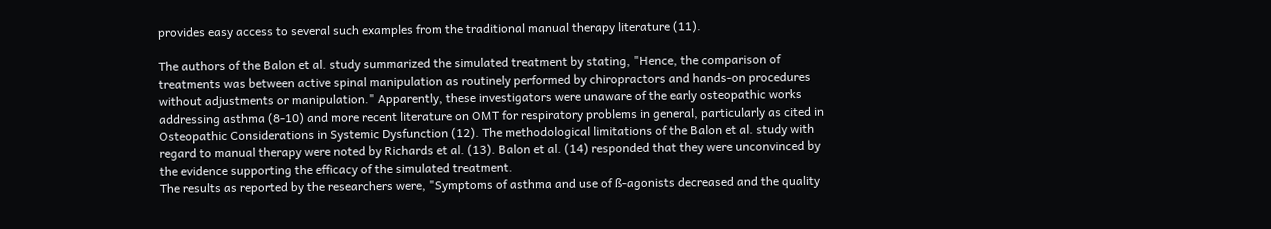provides easy access to several such examples from the traditional manual therapy literature (11).

The authors of the Balon et al. study summarized the simulated treatment by stating, "Hence, the comparison of treatments was between active spinal manipulation as routinely performed by chiropractors and hands-on procedures without adjustments or manipulation." Apparently, these investigators were unaware of the early osteopathic works addressing asthma (8-10) and more recent literature on OMT for respiratory problems in general, particularly as cited in Osteopathic Considerations in Systemic Dysfunction (12). The methodological limitations of the Balon et al. study with regard to manual therapy were noted by Richards et al. (13). Balon et al. (14) responded that they were unconvinced by the evidence supporting the efficacy of the simulated treatment.
The results as reported by the researchers were, "Symptoms of asthma and use of ß-agonists decreased and the quality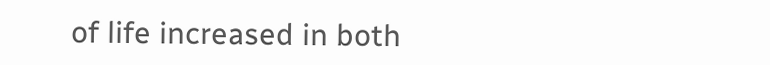of life increased in both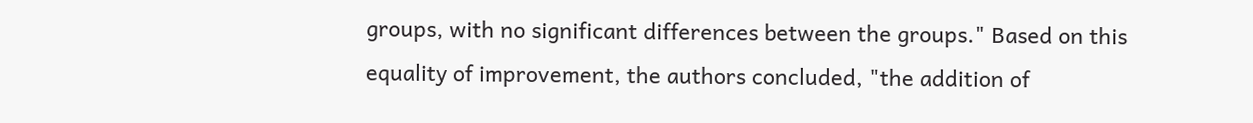groups, with no significant differences between the groups." Based on this equality of improvement, the authors concluded, "the addition of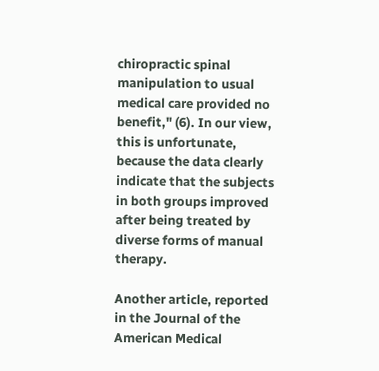chiropractic spinal manipulation to usual medical care provided no benefit," (6). In our view, this is unfortunate, because the data clearly indicate that the subjects in both groups improved after being treated by diverse forms of manual therapy.

Another article, reported in the Journal of the American Medical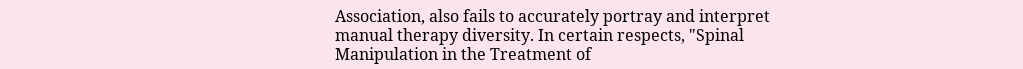Association, also fails to accurately portray and interpret manual therapy diversity. In certain respects, "Spinal Manipulation in the Treatment of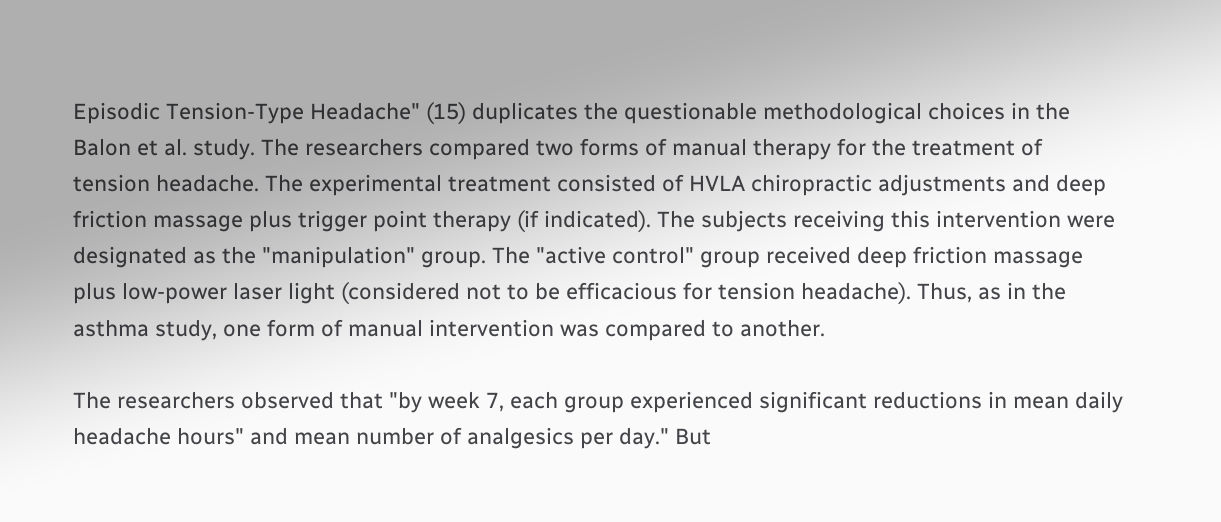Episodic Tension-Type Headache" (15) duplicates the questionable methodological choices in the Balon et al. study. The researchers compared two forms of manual therapy for the treatment of tension headache. The experimental treatment consisted of HVLA chiropractic adjustments and deep friction massage plus trigger point therapy (if indicated). The subjects receiving this intervention were designated as the "manipulation" group. The "active control" group received deep friction massage plus low-power laser light (considered not to be efficacious for tension headache). Thus, as in the asthma study, one form of manual intervention was compared to another.

The researchers observed that "by week 7, each group experienced significant reductions in mean daily headache hours" and mean number of analgesics per day." But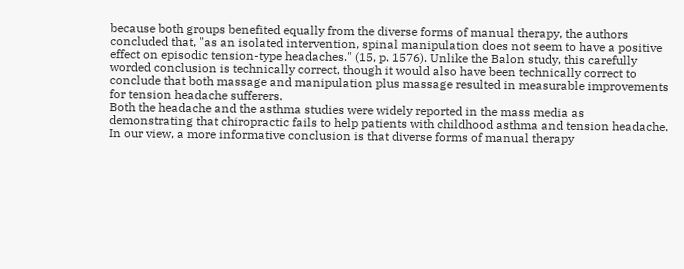because both groups benefited equally from the diverse forms of manual therapy, the authors concluded that, "as an isolated intervention, spinal manipulation does not seem to have a positive effect on episodic tension-type headaches." (15, p. 1576). Unlike the Balon study, this carefully worded conclusion is technically correct, though it would also have been technically correct to conclude that both massage and manipulation plus massage resulted in measurable improvements for tension headache sufferers.
Both the headache and the asthma studies were widely reported in the mass media as demonstrating that chiropractic fails to help patients with childhood asthma and tension headache. In our view, a more informative conclusion is that diverse forms of manual therapy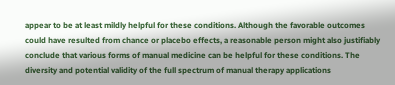appear to be at least mildly helpful for these conditions. Although the favorable outcomes could have resulted from chance or placebo effects, a reasonable person might also justifiably conclude that various forms of manual medicine can be helpful for these conditions. The diversity and potential validity of the full spectrum of manual therapy applications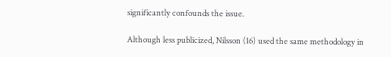significantly confounds the issue.

Although less publicized, Nilsson (16) used the same methodology in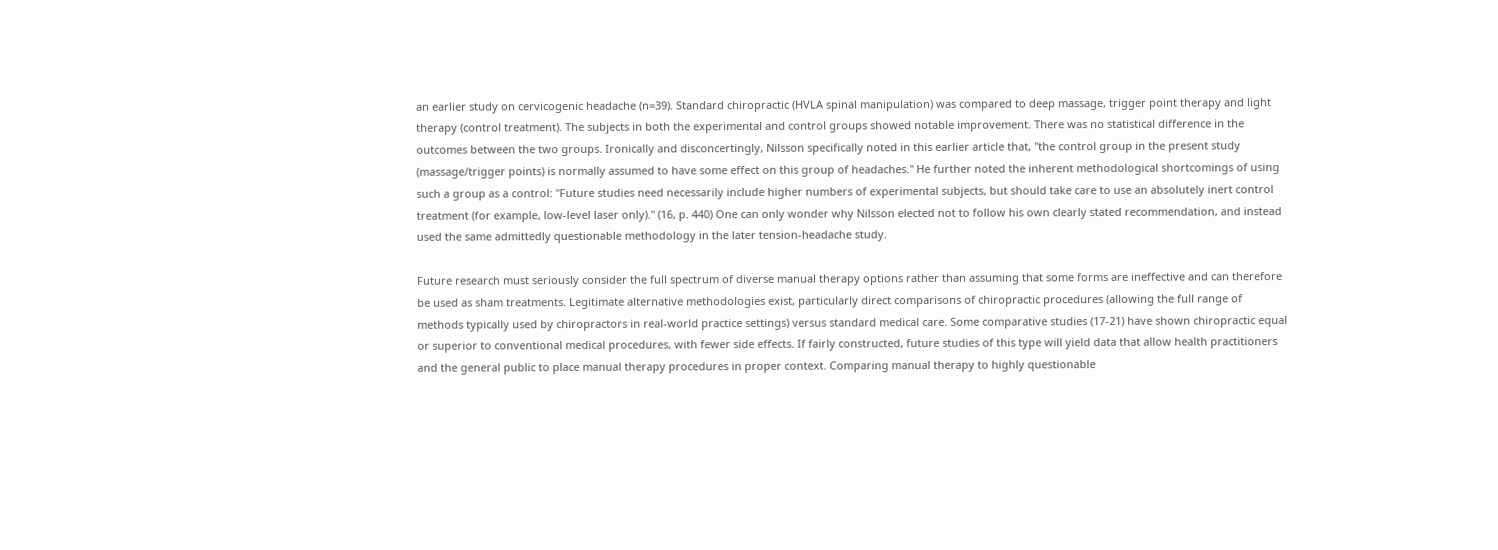an earlier study on cervicogenic headache (n=39). Standard chiropractic (HVLA spinal manipulation) was compared to deep massage, trigger point therapy and light therapy (control treatment). The subjects in both the experimental and control groups showed notable improvement. There was no statistical difference in the outcomes between the two groups. Ironically and disconcertingly, Nilsson specifically noted in this earlier article that, "the control group in the present study (massage/trigger points) is normally assumed to have some effect on this group of headaches." He further noted the inherent methodological shortcomings of using such a group as a control: "Future studies need necessarily include higher numbers of experimental subjects, but should take care to use an absolutely inert control treatment (for example, low-level laser only)." (16, p. 440) One can only wonder why Nilsson elected not to follow his own clearly stated recommendation, and instead used the same admittedly questionable methodology in the later tension-headache study.

Future research must seriously consider the full spectrum of diverse manual therapy options rather than assuming that some forms are ineffective and can therefore be used as sham treatments. Legitimate alternative methodologies exist, particularly direct comparisons of chiropractic procedures (allowing the full range of methods typically used by chiropractors in real-world practice settings) versus standard medical care. Some comparative studies (17-21) have shown chiropractic equal or superior to conventional medical procedures, with fewer side effects. If fairly constructed, future studies of this type will yield data that allow health practitioners and the general public to place manual therapy procedures in proper context. Comparing manual therapy to highly questionable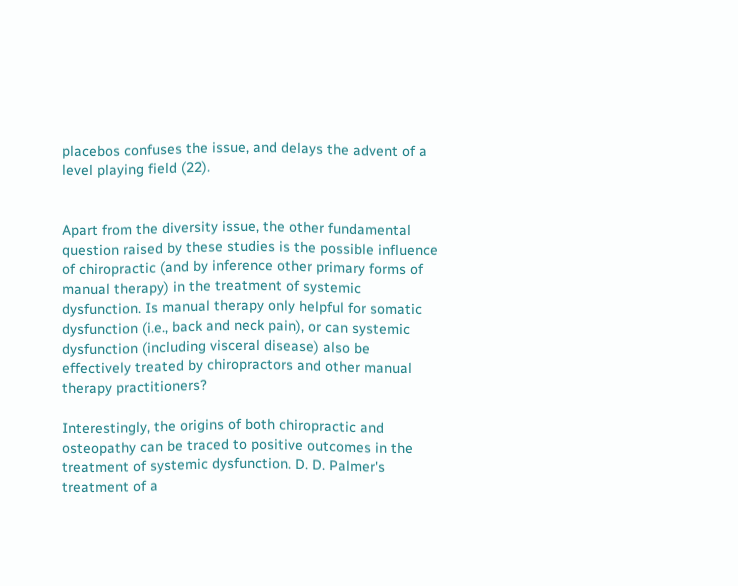placebos confuses the issue, and delays the advent of a level playing field (22).


Apart from the diversity issue, the other fundamental question raised by these studies is the possible influence of chiropractic (and by inference other primary forms of manual therapy) in the treatment of systemic dysfunction. Is manual therapy only helpful for somatic dysfunction (i.e., back and neck pain), or can systemic dysfunction (including visceral disease) also be effectively treated by chiropractors and other manual therapy practitioners?

Interestingly, the origins of both chiropractic and osteopathy can be traced to positive outcomes in the treatment of systemic dysfunction. D. D. Palmer's treatment of a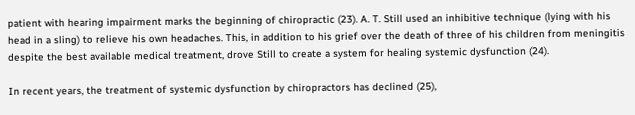patient with hearing impairment marks the beginning of chiropractic (23). A. T. Still used an inhibitive technique (lying with his head in a sling) to relieve his own headaches. This, in addition to his grief over the death of three of his children from meningitis despite the best available medical treatment, drove Still to create a system for healing systemic dysfunction (24).

In recent years, the treatment of systemic dysfunction by chiropractors has declined (25),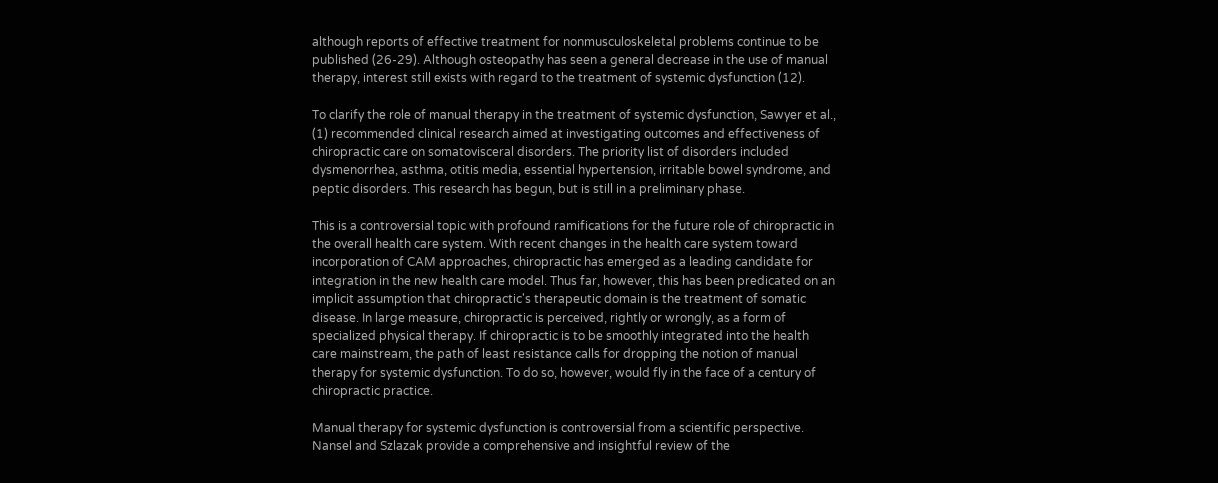although reports of effective treatment for nonmusculoskeletal problems continue to be published (26-29). Although osteopathy has seen a general decrease in the use of manual therapy, interest still exists with regard to the treatment of systemic dysfunction (12).

To clarify the role of manual therapy in the treatment of systemic dysfunction, Sawyer et al., (1) recommended clinical research aimed at investigating outcomes and effectiveness of chiropractic care on somatovisceral disorders. The priority list of disorders included dysmenorrhea, asthma, otitis media, essential hypertension, irritable bowel syndrome, and peptic disorders. This research has begun, but is still in a preliminary phase.

This is a controversial topic with profound ramifications for the future role of chiropractic in the overall health care system. With recent changes in the health care system toward incorporation of CAM approaches, chiropractic has emerged as a leading candidate for integration in the new health care model. Thus far, however, this has been predicated on an implicit assumption that chiropractic's therapeutic domain is the treatment of somatic disease. In large measure, chiropractic is perceived, rightly or wrongly, as a form of specialized physical therapy. If chiropractic is to be smoothly integrated into the health care mainstream, the path of least resistance calls for dropping the notion of manual therapy for systemic dysfunction. To do so, however, would fly in the face of a century of chiropractic practice.

Manual therapy for systemic dysfunction is controversial from a scientific perspective. Nansel and Szlazak provide a comprehensive and insightful review of the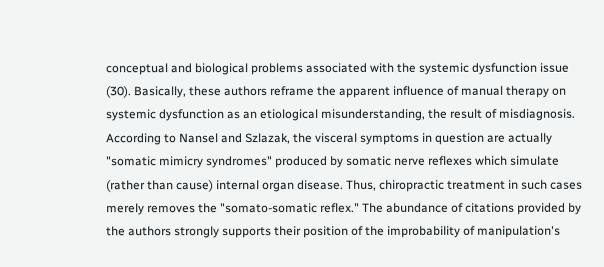conceptual and biological problems associated with the systemic dysfunction issue (30). Basically, these authors reframe the apparent influence of manual therapy on systemic dysfunction as an etiological misunderstanding, the result of misdiagnosis. According to Nansel and Szlazak, the visceral symptoms in question are actually "somatic mimicry syndromes" produced by somatic nerve reflexes which simulate (rather than cause) internal organ disease. Thus, chiropractic treatment in such cases merely removes the "somato-somatic reflex." The abundance of citations provided by the authors strongly supports their position of the improbability of manipulation's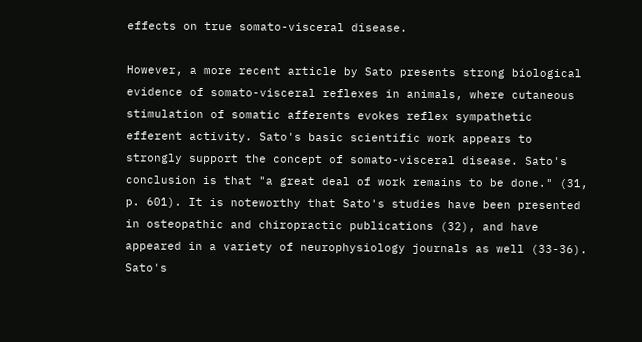effects on true somato-visceral disease.

However, a more recent article by Sato presents strong biological evidence of somato-visceral reflexes in animals, where cutaneous stimulation of somatic afferents evokes reflex sympathetic efferent activity. Sato's basic scientific work appears to strongly support the concept of somato-visceral disease. Sato's conclusion is that "a great deal of work remains to be done." (31, p. 601). It is noteworthy that Sato's studies have been presented in osteopathic and chiropractic publications (32), and have appeared in a variety of neurophysiology journals as well (33-36). Sato's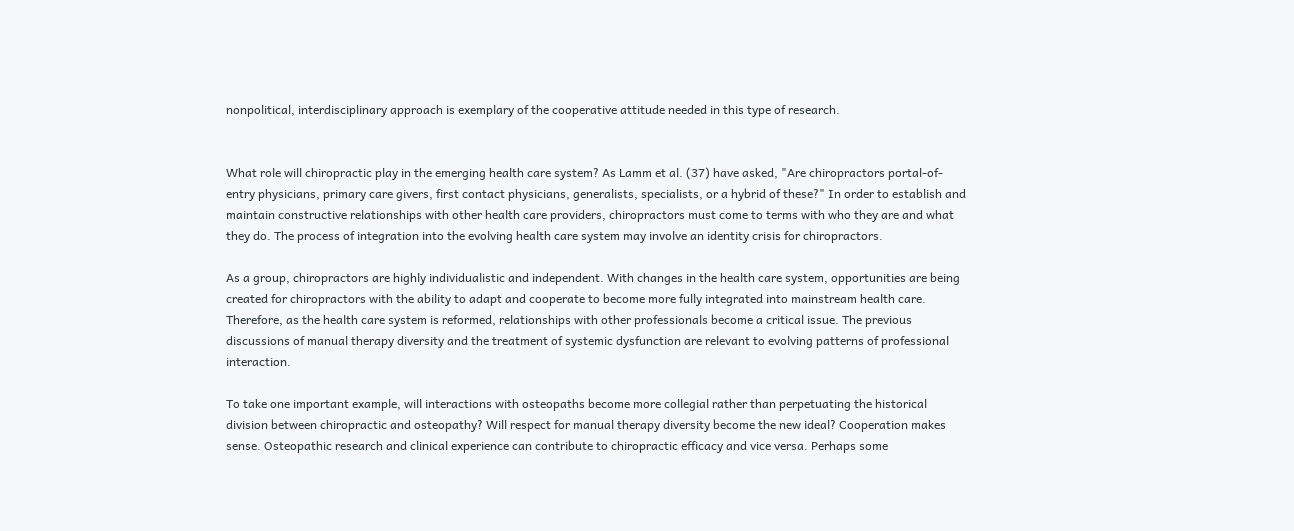nonpolitical, interdisciplinary approach is exemplary of the cooperative attitude needed in this type of research.


What role will chiropractic play in the emerging health care system? As Lamm et al. (37) have asked, "Are chiropractors portal-of-entry physicians, primary care givers, first contact physicians, generalists, specialists, or a hybrid of these?" In order to establish and maintain constructive relationships with other health care providers, chiropractors must come to terms with who they are and what they do. The process of integration into the evolving health care system may involve an identity crisis for chiropractors.

As a group, chiropractors are highly individualistic and independent. With changes in the health care system, opportunities are being created for chiropractors with the ability to adapt and cooperate to become more fully integrated into mainstream health care. Therefore, as the health care system is reformed, relationships with other professionals become a critical issue. The previous discussions of manual therapy diversity and the treatment of systemic dysfunction are relevant to evolving patterns of professional interaction.

To take one important example, will interactions with osteopaths become more collegial rather than perpetuating the historical division between chiropractic and osteopathy? Will respect for manual therapy diversity become the new ideal? Cooperation makes sense. Osteopathic research and clinical experience can contribute to chiropractic efficacy and vice versa. Perhaps some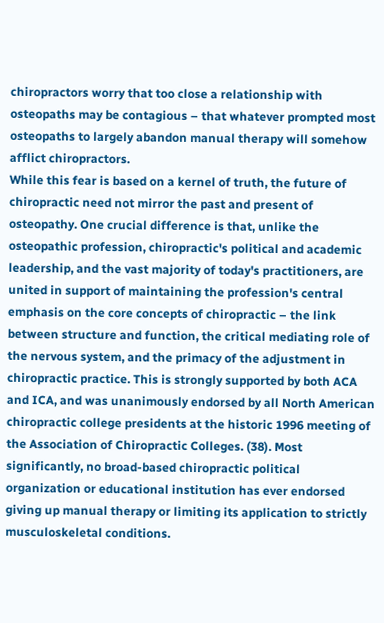chiropractors worry that too close a relationship with osteopaths may be contagious – that whatever prompted most osteopaths to largely abandon manual therapy will somehow afflict chiropractors.
While this fear is based on a kernel of truth, the future of chiropractic need not mirror the past and present of osteopathy. One crucial difference is that, unlike the osteopathic profession, chiropractic's political and academic leadership, and the vast majority of today's practitioners, are united in support of maintaining the profession's central emphasis on the core concepts of chiropractic – the link between structure and function, the critical mediating role of the nervous system, and the primacy of the adjustment in chiropractic practice. This is strongly supported by both ACA and ICA, and was unanimously endorsed by all North American chiropractic college presidents at the historic 1996 meeting of the Association of Chiropractic Colleges. (38). Most significantly, no broad-based chiropractic political organization or educational institution has ever endorsed giving up manual therapy or limiting its application to strictly musculoskeletal conditions.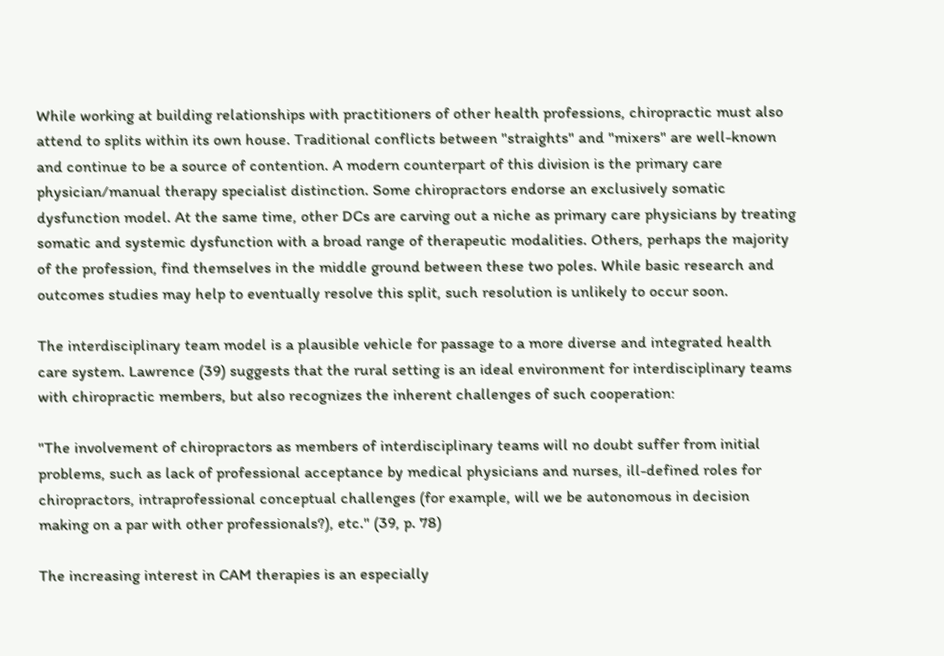While working at building relationships with practitioners of other health professions, chiropractic must also attend to splits within its own house. Traditional conflicts between "straights" and "mixers" are well-known and continue to be a source of contention. A modern counterpart of this division is the primary care physician/manual therapy specialist distinction. Some chiropractors endorse an exclusively somatic dysfunction model. At the same time, other DCs are carving out a niche as primary care physicians by treating somatic and systemic dysfunction with a broad range of therapeutic modalities. Others, perhaps the majority of the profession, find themselves in the middle ground between these two poles. While basic research and outcomes studies may help to eventually resolve this split, such resolution is unlikely to occur soon.

The interdisciplinary team model is a plausible vehicle for passage to a more diverse and integrated health care system. Lawrence (39) suggests that the rural setting is an ideal environment for interdisciplinary teams with chiropractic members, but also recognizes the inherent challenges of such cooperation:

"The involvement of chiropractors as members of interdisciplinary teams will no doubt suffer from initial problems, such as lack of professional acceptance by medical physicians and nurses, ill-defined roles for chiropractors, intraprofessional conceptual challenges (for example, will we be autonomous in decision making on a par with other professionals?), etc." (39, p. 78)

The increasing interest in CAM therapies is an especially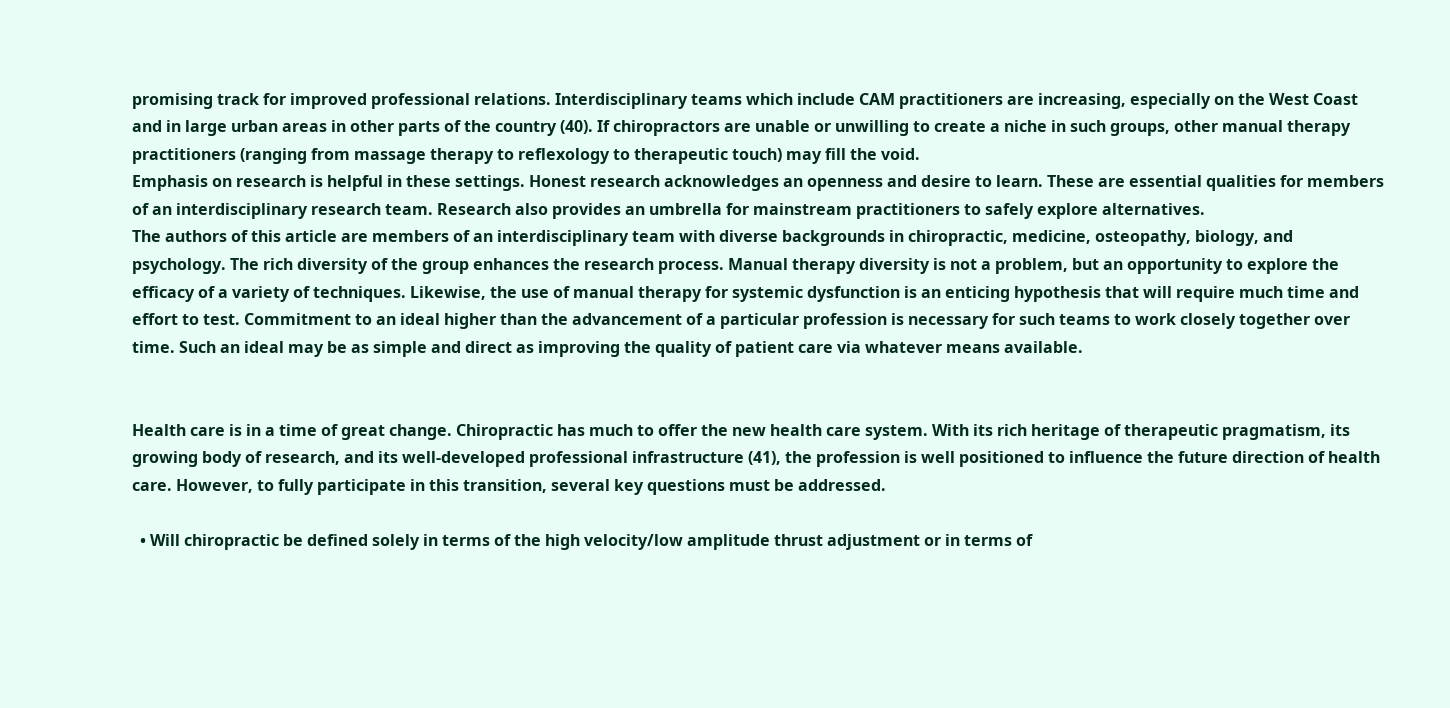promising track for improved professional relations. Interdisciplinary teams which include CAM practitioners are increasing, especially on the West Coast and in large urban areas in other parts of the country (40). If chiropractors are unable or unwilling to create a niche in such groups, other manual therapy practitioners (ranging from massage therapy to reflexology to therapeutic touch) may fill the void.
Emphasis on research is helpful in these settings. Honest research acknowledges an openness and desire to learn. These are essential qualities for members of an interdisciplinary research team. Research also provides an umbrella for mainstream practitioners to safely explore alternatives.
The authors of this article are members of an interdisciplinary team with diverse backgrounds in chiropractic, medicine, osteopathy, biology, and psychology. The rich diversity of the group enhances the research process. Manual therapy diversity is not a problem, but an opportunity to explore the efficacy of a variety of techniques. Likewise, the use of manual therapy for systemic dysfunction is an enticing hypothesis that will require much time and effort to test. Commitment to an ideal higher than the advancement of a particular profession is necessary for such teams to work closely together over time. Such an ideal may be as simple and direct as improving the quality of patient care via whatever means available.


Health care is in a time of great change. Chiropractic has much to offer the new health care system. With its rich heritage of therapeutic pragmatism, its growing body of research, and its well-developed professional infrastructure (41), the profession is well positioned to influence the future direction of health care. However, to fully participate in this transition, several key questions must be addressed.

  • Will chiropractic be defined solely in terms of the high velocity/low amplitude thrust adjustment or in terms of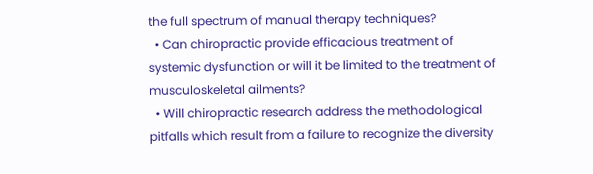the full spectrum of manual therapy techniques?
  • Can chiropractic provide efficacious treatment of systemic dysfunction or will it be limited to the treatment of musculoskeletal ailments?
  • Will chiropractic research address the methodological pitfalls which result from a failure to recognize the diversity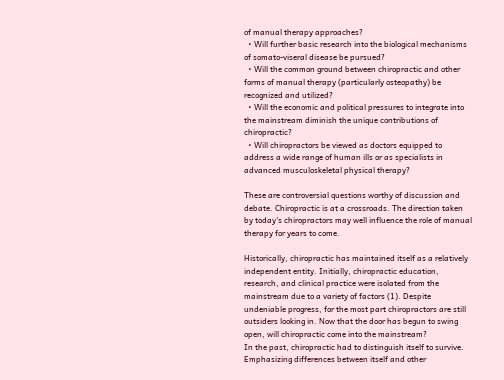of manual therapy approaches?
  • Will further basic research into the biological mechanisms of somato-viseral disease be pursued?
  • Will the common ground between chiropractic and other forms of manual therapy (particularly osteopathy) be recognized and utilized?
  • Will the economic and political pressures to integrate into the mainstream diminish the unique contributions of chiropractic?
  • Will chiropractors be viewed as doctors equipped to address a wide range of human ills or as specialists in advanced musculoskeletal physical therapy?

These are controversial questions worthy of discussion and debate. Chiropractic is at a crossroads. The direction taken by today's chiropractors may well influence the role of manual therapy for years to come.

Historically, chiropractic has maintained itself as a relatively independent entity. Initially, chiropractic education, research, and clinical practice were isolated from the mainstream due to a variety of factors (1). Despite undeniable progress, for the most part chiropractors are still outsiders looking in. Now that the door has begun to swing open, will chiropractic come into the mainstream?
In the past, chiropractic had to distinguish itself to survive. Emphasizing differences between itself and other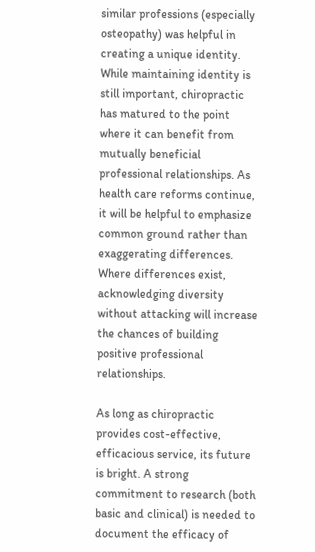similar professions (especially osteopathy) was helpful in creating a unique identity. While maintaining identity is still important, chiropractic has matured to the point where it can benefit from mutually beneficial professional relationships. As health care reforms continue, it will be helpful to emphasize common ground rather than exaggerating differences. Where differences exist, acknowledging diversity without attacking will increase the chances of building positive professional relationships.

As long as chiropractic provides cost-effective, efficacious service, its future is bright. A strong commitment to research (both basic and clinical) is needed to document the efficacy of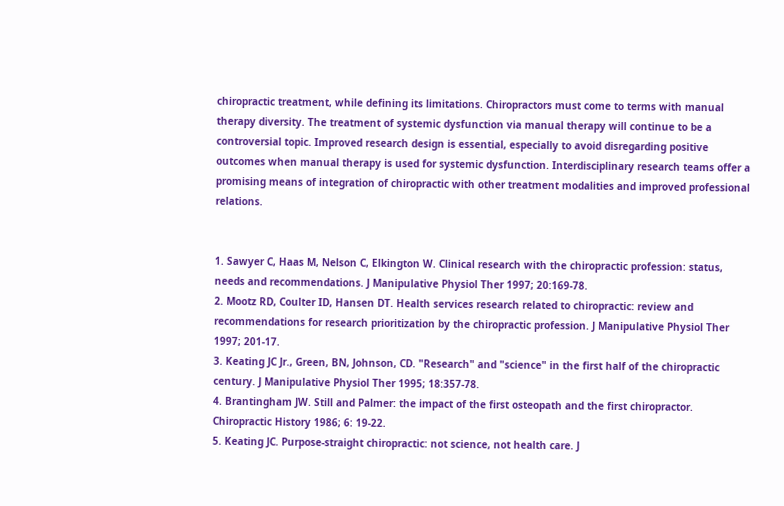chiropractic treatment, while defining its limitations. Chiropractors must come to terms with manual therapy diversity. The treatment of systemic dysfunction via manual therapy will continue to be a controversial topic. Improved research design is essential, especially to avoid disregarding positive outcomes when manual therapy is used for systemic dysfunction. Interdisciplinary research teams offer a promising means of integration of chiropractic with other treatment modalities and improved professional relations.


1. Sawyer C, Haas M, Nelson C, Elkington W. Clinical research with the chiropractic profession: status, needs and recommendations. J Manipulative Physiol Ther 1997; 20:169-78.
2. Mootz RD, Coulter ID, Hansen DT. Health services research related to chiropractic: review and recommendations for research prioritization by the chiropractic profession. J Manipulative Physiol Ther 1997; 201-17.
3. Keating JC Jr., Green, BN, Johnson, CD. "Research" and "science" in the first half of the chiropractic century. J Manipulative Physiol Ther 1995; 18:357-78.
4. Brantingham JW. Still and Palmer: the impact of the first osteopath and the first chiropractor. Chiropractic History 1986; 6: 19-22.
5. Keating JC. Purpose-straight chiropractic: not science, not health care. J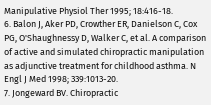Manipulative Physiol Ther 1995; 18:416-18.
6. Balon J, Aker PD, Crowther ER, Danielson C, Cox PG, O'Shaughnessy D, Walker C, et al. A comparison of active and simulated chiropractic manipulation as adjunctive treatment for childhood asthma. N Engl J Med 1998; 339:1013-20.
7. Jongeward BV. Chiropractic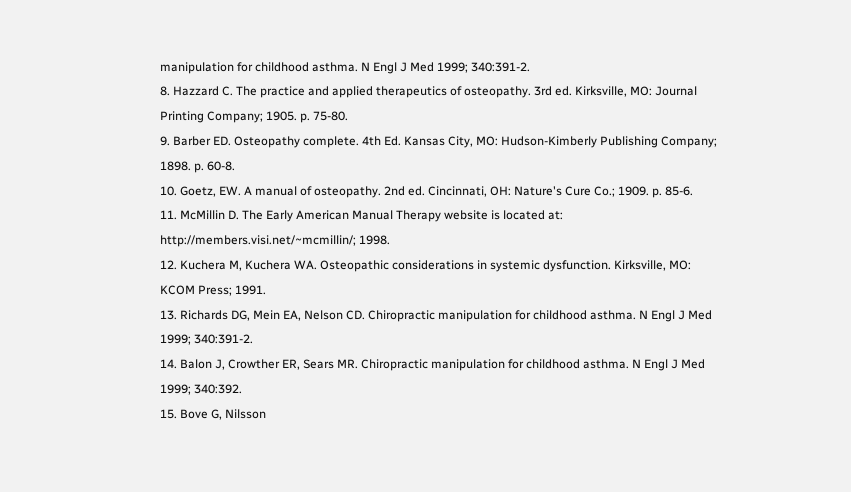manipulation for childhood asthma. N Engl J Med 1999; 340:391-2.
8. Hazzard C. The practice and applied therapeutics of osteopathy. 3rd ed. Kirksville, MO: Journal Printing Company; 1905. p. 75-80.
9. Barber ED. Osteopathy complete. 4th Ed. Kansas City, MO: Hudson-Kimberly Publishing Company; 1898. p. 60-8.
10. Goetz, EW. A manual of osteopathy. 2nd ed. Cincinnati, OH: Nature's Cure Co.; 1909. p. 85-6.
11. McMillin D. The Early American Manual Therapy website is located at: http://members.visi.net/~mcmillin/; 1998.
12. Kuchera M, Kuchera WA. Osteopathic considerations in systemic dysfunction. Kirksville, MO: KCOM Press; 1991.
13. Richards DG, Mein EA, Nelson CD. Chiropractic manipulation for childhood asthma. N Engl J Med 1999; 340:391-2.
14. Balon J, Crowther ER, Sears MR. Chiropractic manipulation for childhood asthma. N Engl J Med 1999; 340:392.
15. Bove G, Nilsson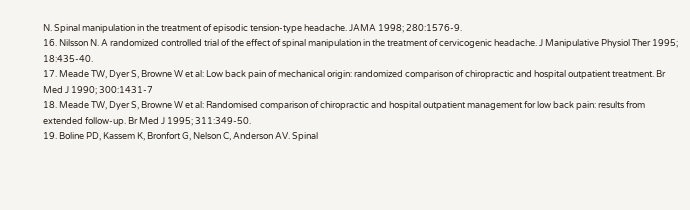N. Spinal manipulation in the treatment of episodic tension-type headache. JAMA 1998; 280:1576-9.
16. Nilsson N. A randomized controlled trial of the effect of spinal manipulation in the treatment of cervicogenic headache. J Manipulative Physiol Ther 1995; 18:435-40.
17. Meade TW, Dyer S, Browne W et al: Low back pain of mechanical origin: randomized comparison of chiropractic and hospital outpatient treatment. Br Med J 1990; 300:1431-7
18. Meade TW, Dyer S, Browne W et al: Randomised comparison of chiropractic and hospital outpatient management for low back pain: results from extended follow-up. Br Med J 1995; 311:349-50.
19. Boline PD, Kassem K, Bronfort G, Nelson C, Anderson AV. Spinal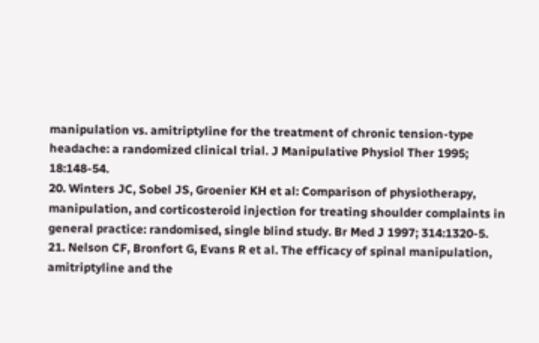manipulation vs. amitriptyline for the treatment of chronic tension-type headache: a randomized clinical trial. J Manipulative Physiol Ther 1995; 18:148-54.
20. Winters JC, Sobel JS, Groenier KH et al: Comparison of physiotherapy, manipulation, and corticosteroid injection for treating shoulder complaints in general practice: randomised, single blind study. Br Med J 1997; 314:1320-5.
21. Nelson CF, Bronfort G, Evans R et al. The efficacy of spinal manipulation, amitriptyline and the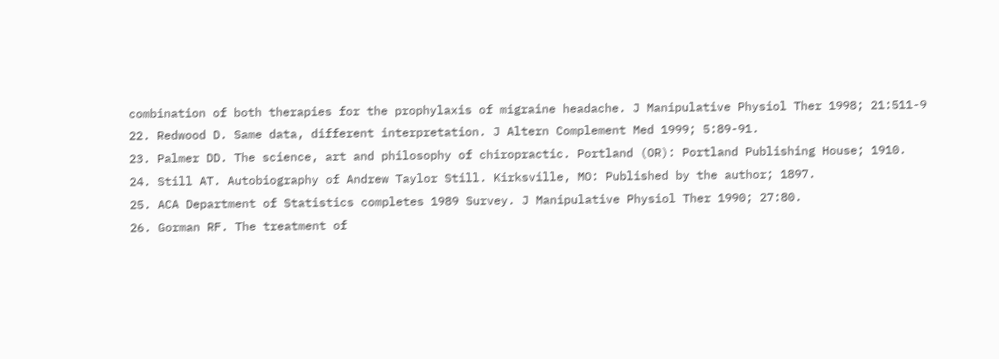combination of both therapies for the prophylaxis of migraine headache. J Manipulative Physiol Ther 1998; 21:511-9
22. Redwood D. Same data, different interpretation. J Altern Complement Med 1999; 5:89-91.
23. Palmer DD. The science, art and philosophy of chiropractic. Portland (OR): Portland Publishing House; 1910.
24. Still AT. Autobiography of Andrew Taylor Still. Kirksville, MO: Published by the author; 1897.
25. ACA Department of Statistics completes 1989 Survey. J Manipulative Physiol Ther 1990; 27:80.
26. Gorman RF. The treatment of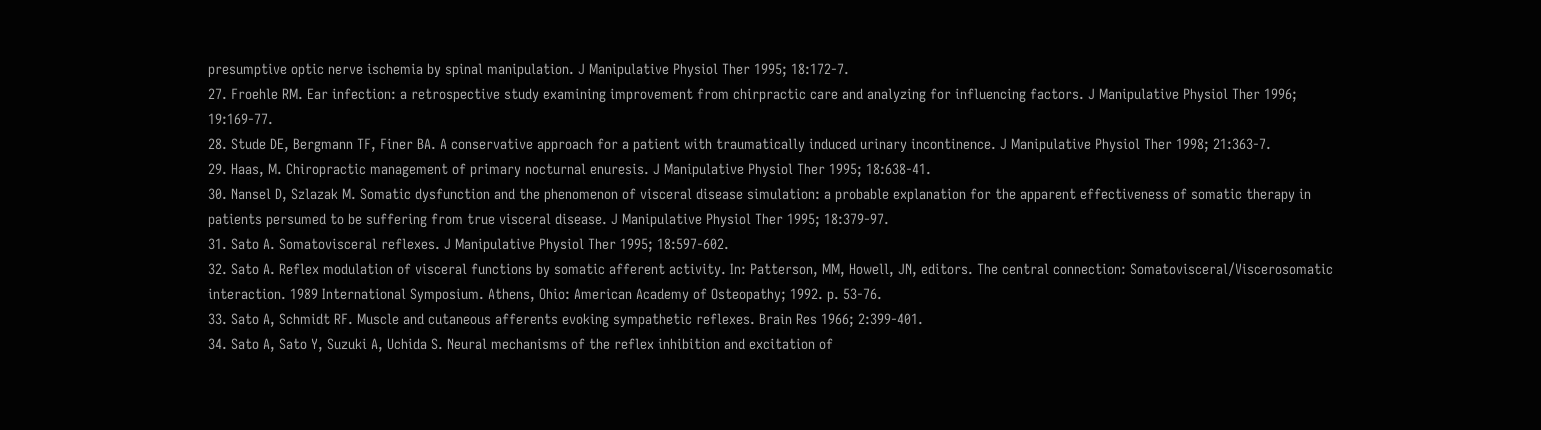presumptive optic nerve ischemia by spinal manipulation. J Manipulative Physiol Ther 1995; 18:172-7.
27. Froehle RM. Ear infection: a retrospective study examining improvement from chirpractic care and analyzing for influencing factors. J Manipulative Physiol Ther 1996; 19:169-77.
28. Stude DE, Bergmann TF, Finer BA. A conservative approach for a patient with traumatically induced urinary incontinence. J Manipulative Physiol Ther 1998; 21:363-7.
29. Haas, M. Chiropractic management of primary nocturnal enuresis. J Manipulative Physiol Ther 1995; 18:638-41.
30. Nansel D, Szlazak M. Somatic dysfunction and the phenomenon of visceral disease simulation: a probable explanation for the apparent effectiveness of somatic therapy in patients persumed to be suffering from true visceral disease. J Manipulative Physiol Ther 1995; 18:379-97.
31. Sato A. Somatovisceral reflexes. J Manipulative Physiol Ther 1995; 18:597-602.
32. Sato A. Reflex modulation of visceral functions by somatic afferent activity. In: Patterson, MM, Howell, JN, editors. The central connection: Somatovisceral/Viscerosomatic interaction. 1989 International Symposium. Athens, Ohio: American Academy of Osteopathy; 1992. p. 53-76.
33. Sato A, Schmidt RF. Muscle and cutaneous afferents evoking sympathetic reflexes. Brain Res 1966; 2:399-401.
34. Sato A, Sato Y, Suzuki A, Uchida S. Neural mechanisms of the reflex inhibition and excitation of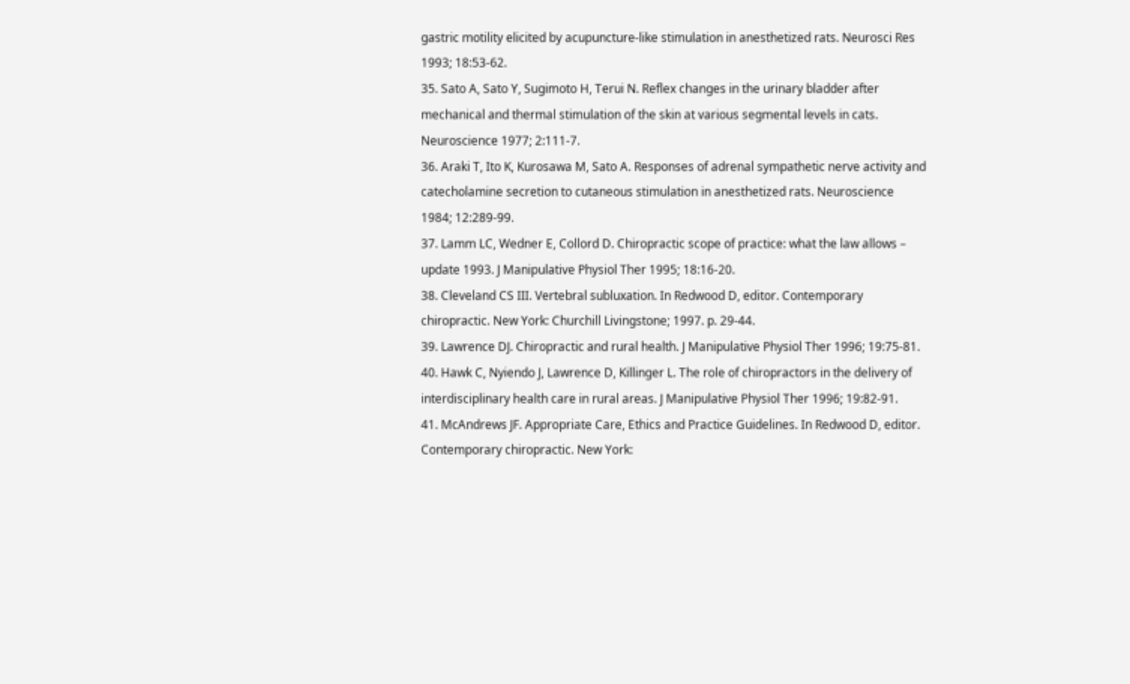gastric motility elicited by acupuncture-like stimulation in anesthetized rats. Neurosci Res 1993; 18:53-62.
35. Sato A, Sato Y, Sugimoto H, Terui N. Reflex changes in the urinary bladder after mechanical and thermal stimulation of the skin at various segmental levels in cats. Neuroscience 1977; 2:111-7.
36. Araki T, Ito K, Kurosawa M, Sato A. Responses of adrenal sympathetic nerve activity and catecholamine secretion to cutaneous stimulation in anesthetized rats. Neuroscience 1984; 12:289-99.
37. Lamm LC, Wedner E, Collord D. Chiropractic scope of practice: what the law allows – update 1993. J Manipulative Physiol Ther 1995; 18:16-20.
38. Cleveland CS III. Vertebral subluxation. In Redwood D, editor. Contemporary chiropractic. New York: Churchill Livingstone; 1997. p. 29-44.
39. Lawrence DJ. Chiropractic and rural health. J Manipulative Physiol Ther 1996; 19:75-81.
40. Hawk C, Nyiendo J, Lawrence D, Killinger L. The role of chiropractors in the delivery of interdisciplinary health care in rural areas. J Manipulative Physiol Ther 1996; 19:82-91.
41. McAndrews JF. Appropriate Care, Ethics and Practice Guidelines. In Redwood D, editor. Contemporary chiropractic. New York: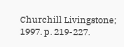Churchill Livingstone; 1997. p. 219-227.